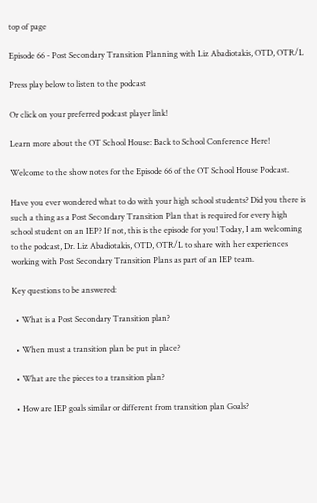top of page

Episode 66 - Post Secondary Transition Planning with Liz Abadiotakis, OTD, OTR/L

Press play below to listen to the podcast

Or click on your preferred podcast player link!

Learn more about the OT School House: Back to School Conference Here!

Welcome to the show notes for the Episode 66 of the OT School House Podcast.

Have you ever wondered what to do with your high school students? Did you there is such a thing as a Post Secondary Transition Plan that is required for every high school student on an IEP? If not, this is the episode for you! Today, I am welcoming to the podcast, Dr. Liz Abadiotakis, OTD, OTR/L to share with her experiences working with Post Secondary Transition Plans as part of an IEP team.

Key questions to be answered:

  • What is a Post Secondary Transition plan?

  • When must a transition plan be put in place?

  • What are the pieces to a transition plan?

  • How are IEP goals similar or different from transition plan Goals?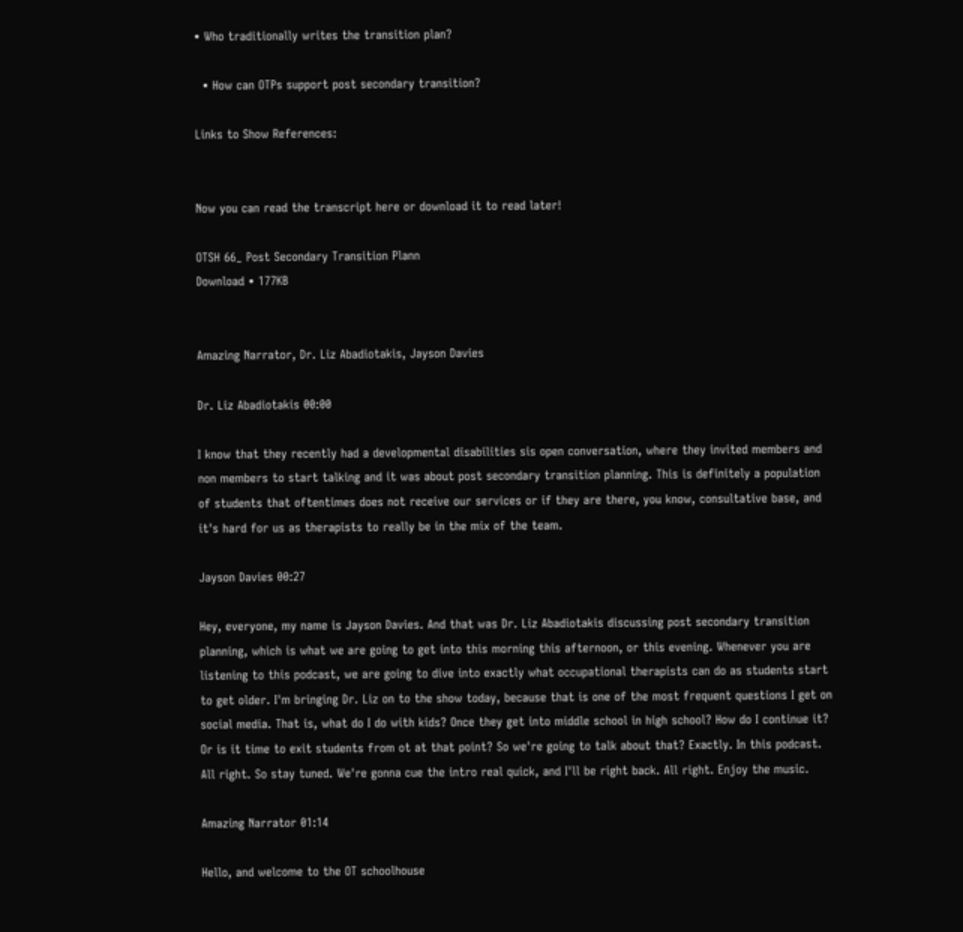• Who traditionally writes the transition plan?

  • How can OTPs support post secondary transition?

Links to Show References:


Now you can read the transcript here or download it to read later!

OTSH 66_ Post Secondary Transition Plann
Download • 177KB


Amazing Narrator, Dr. Liz Abadiotakis, Jayson Davies

Dr. Liz Abadiotakis 00:00

I know that they recently had a developmental disabilities sis open conversation, where they invited members and non members to start talking and it was about post secondary transition planning. This is definitely a population of students that oftentimes does not receive our services or if they are there, you know, consultative base, and it's hard for us as therapists to really be in the mix of the team.

Jayson Davies 00:27

Hey, everyone, my name is Jayson Davies. And that was Dr. Liz Abadiotakis discussing post secondary transition planning, which is what we are going to get into this morning this afternoon, or this evening. Whenever you are listening to this podcast, we are going to dive into exactly what occupational therapists can do as students start to get older. I'm bringing Dr. Liz on to the show today, because that is one of the most frequent questions I get on social media. That is, what do I do with kids? Once they get into middle school in high school? How do I continue it? Or is it time to exit students from ot at that point? So we're going to talk about that? Exactly. In this podcast. All right. So stay tuned. We're gonna cue the intro real quick, and I'll be right back. All right. Enjoy the music.

Amazing Narrator 01:14

Hello, and welcome to the OT schoolhouse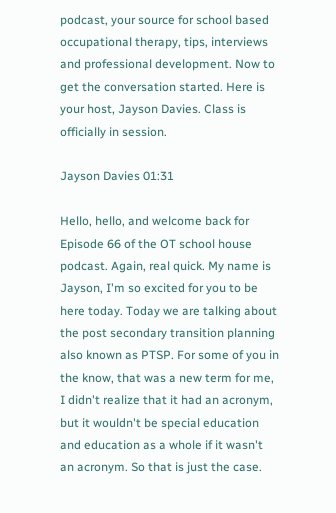podcast, your source for school based occupational therapy, tips, interviews and professional development. Now to get the conversation started. Here is your host, Jayson Davies. Class is officially in session.

Jayson Davies 01:31

Hello, hello, and welcome back for Episode 66 of the OT school house podcast. Again, real quick. My name is Jayson, I'm so excited for you to be here today. Today we are talking about the post secondary transition planning also known as PTSP. For some of you in the know, that was a new term for me, I didn't realize that it had an acronym, but it wouldn't be special education and education as a whole if it wasn't an acronym. So that is just the case.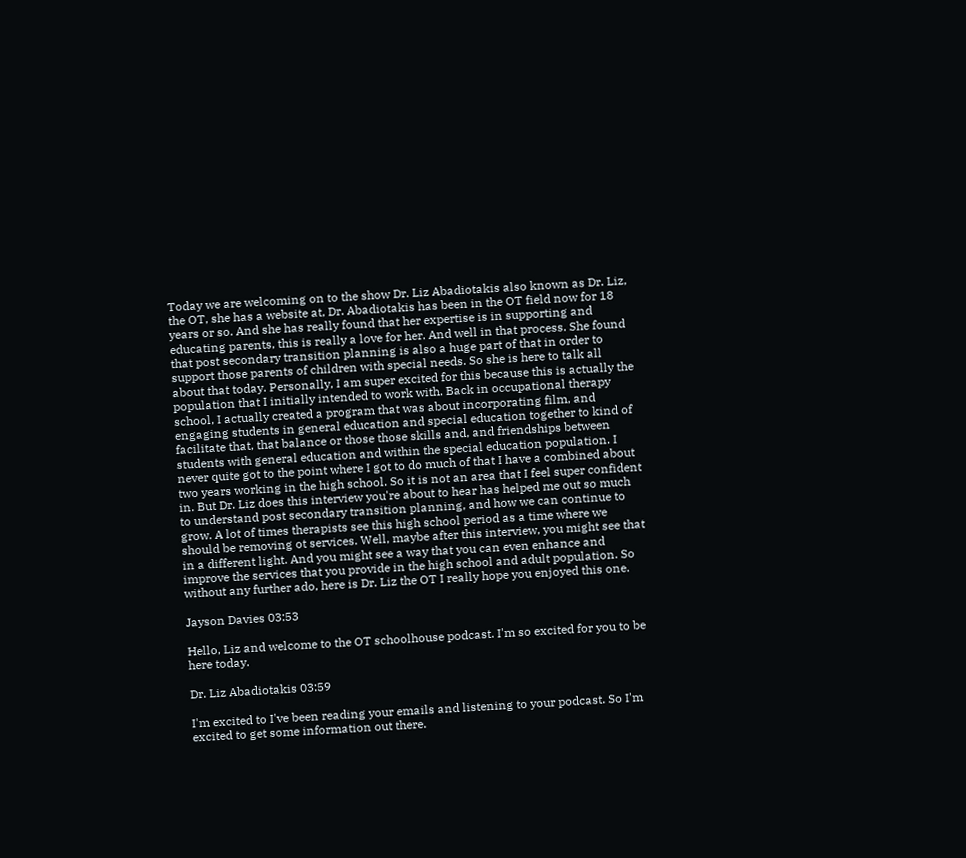Today we are welcoming on to the show Dr. Liz Abadiotakis also known as Dr. Liz, the OT, she has a website at, Dr. Abadiotakis has been in the OT field now for 18 years or so. And she has really found that her expertise is in supporting and educating parents, this is really a love for her. And well in that process. She found that post secondary transition planning is also a huge part of that in order to support those parents of children with special needs. So she is here to talk all about that today. Personally, I am super excited for this because this is actually the population that I initially intended to work with. Back in occupational therapy school, I actually created a program that was about incorporating film, and engaging students in general education and special education together to kind of facilitate that, that balance or those those skills and, and friendships between students with general education and within the special education population. I never quite got to the point where I got to do much of that I have a combined about two years working in the high school. So it is not an area that I feel super confident in. But Dr. Liz does this interview you're about to hear has helped me out so much to understand post secondary transition planning, and how we can continue to grow. A lot of times therapists see this high school period as a time where we should be removing ot services. Well, maybe after this interview, you might see that in a different light. And you might see a way that you can even enhance and improve the services that you provide in the high school and adult population. So without any further ado, here is Dr. Liz the OT I really hope you enjoyed this one.

Jayson Davies 03:53

Hello, Liz and welcome to the OT schoolhouse podcast. I'm so excited for you to be here today.

Dr. Liz Abadiotakis 03:59

I'm excited to I've been reading your emails and listening to your podcast. So I'm excited to get some information out there.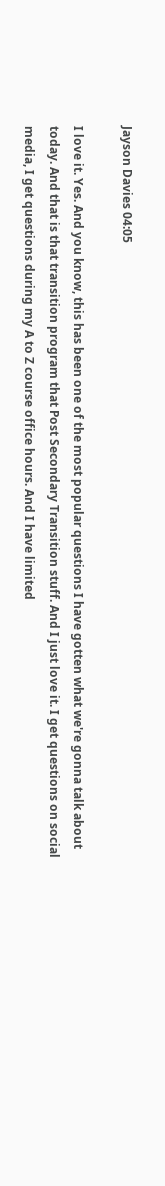Jayson Davies 04:05

I love it. Yes. And you know, this has been one of the most popular questions I have gotten what we're gonna talk about today. And that is that transition program that Post Secondary Transition stuff. And I just love it. I get questions on social media, I get questions during my A to Z course office hours. And I have limited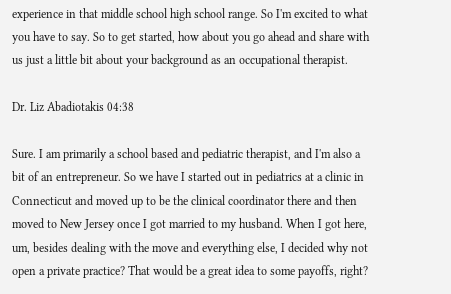experience in that middle school high school range. So I'm excited to what you have to say. So to get started, how about you go ahead and share with us just a little bit about your background as an occupational therapist.

Dr. Liz Abadiotakis 04:38

Sure. I am primarily a school based and pediatric therapist, and I'm also a bit of an entrepreneur. So we have I started out in pediatrics at a clinic in Connecticut and moved up to be the clinical coordinator there and then moved to New Jersey once I got married to my husband. When I got here, um, besides dealing with the move and everything else, I decided why not open a private practice? That would be a great idea to some payoffs, right?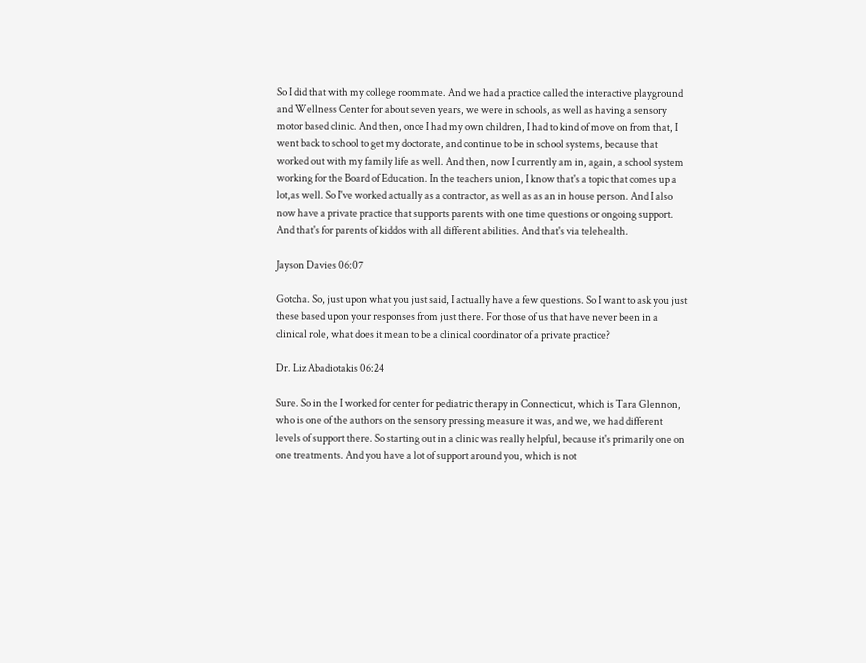So I did that with my college roommate. And we had a practice called the interactive playground and Wellness Center for about seven years, we were in schools, as well as having a sensory motor based clinic. And then, once I had my own children, I had to kind of move on from that, I went back to school to get my doctorate, and continue to be in school systems, because that worked out with my family life as well. And then, now I currently am in, again, a school system working for the Board of Education. In the teachers union, I know that's a topic that comes up a lot,as well. So I've worked actually as a contractor, as well as as an in house person. And I also now have a private practice that supports parents with one time questions or ongoing support. And that's for parents of kiddos with all different abilities. And that's via telehealth.

Jayson Davies 06:07

Gotcha. So, just upon what you just said, I actually have a few questions. So I want to ask you just these based upon your responses from just there. For those of us that have never been in a clinical role, what does it mean to be a clinical coordinator of a private practice?

Dr. Liz Abadiotakis 06:24

Sure. So in the I worked for center for pediatric therapy in Connecticut, which is Tara Glennon, who is one of the authors on the sensory pressing measure it was, and we, we had different levels of support there. So starting out in a clinic was really helpful, because it's primarily one on one treatments. And you have a lot of support around you, which is not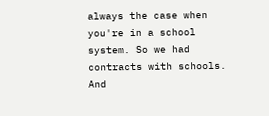always the case when you're in a school system. So we had contracts with schools. And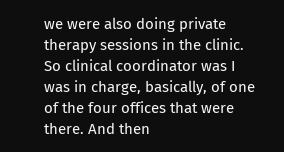we were also doing private therapy sessions in the clinic. So clinical coordinator was I was in charge, basically, of one of the four offices that were there. And then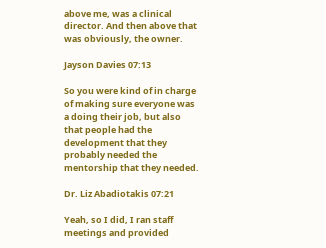above me, was a clinical director. And then above that was obviously, the owner.

Jayson Davies 07:13

So you were kind of in charge of making sure everyone was a doing their job, but also that people had the development that they probably needed the mentorship that they needed.

Dr. Liz Abadiotakis 07:21

Yeah, so I did, I ran staff meetings and provided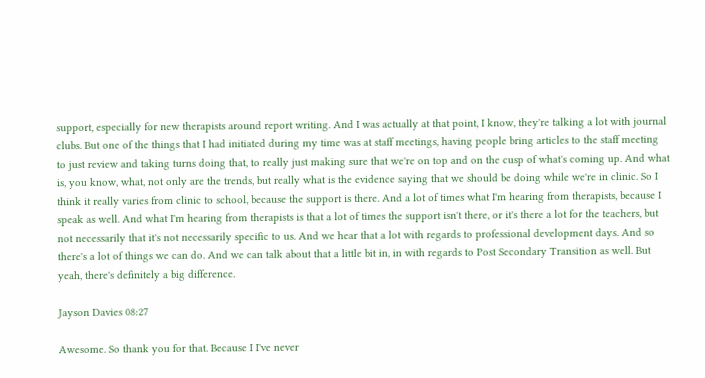support, especially for new therapists around report writing. And I was actually at that point, I know, they're talking a lot with journal clubs. But one of the things that I had initiated during my time was at staff meetings, having people bring articles to the staff meeting to just review and taking turns doing that, to really just making sure that we're on top and on the cusp of what's coming up. And what is, you know, what, not only are the trends, but really what is the evidence saying that we should be doing while we're in clinic. So I think it really varies from clinic to school, because the support is there. And a lot of times what I'm hearing from therapists, because I speak as well. And what I'm hearing from therapists is that a lot of times the support isn't there, or it's there a lot for the teachers, but not necessarily that it's not necessarily specific to us. And we hear that a lot with regards to professional development days. And so there's a lot of things we can do. And we can talk about that a little bit in, in with regards to Post Secondary Transition as well. But yeah, there's definitely a big difference.

Jayson Davies 08:27

Awesome. So thank you for that. Because I I've never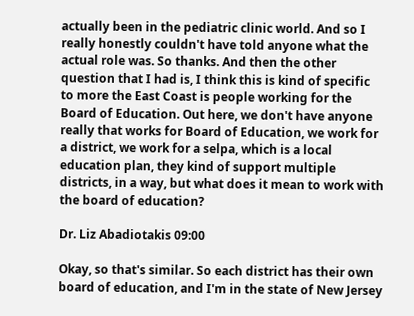actually been in the pediatric clinic world. And so I really honestly couldn't have told anyone what the actual role was. So thanks. And then the other question that I had is, I think this is kind of specific to more the East Coast is people working for the Board of Education. Out here, we don't have anyone really that works for Board of Education, we work for a district, we work for a selpa, which is a local education plan, they kind of support multiple districts, in a way, but what does it mean to work with the board of education?

Dr. Liz Abadiotakis 09:00

Okay, so that's similar. So each district has their own board of education, and I'm in the state of New Jersey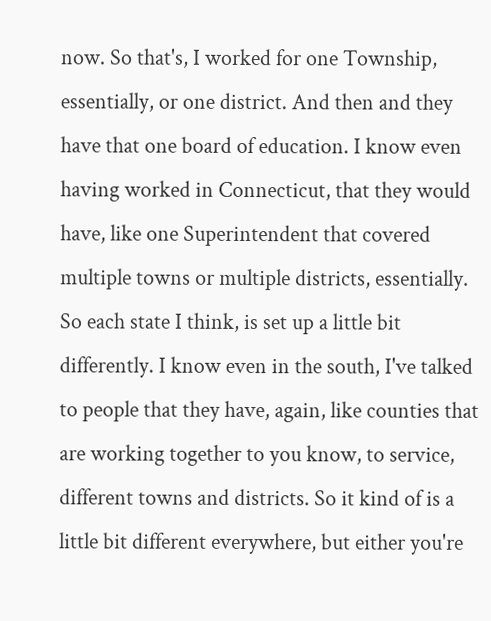now. So that's, I worked for one Township, essentially, or one district. And then and they have that one board of education. I know even having worked in Connecticut, that they would have, like one Superintendent that covered multiple towns or multiple districts, essentially. So each state I think, is set up a little bit differently. I know even in the south, I've talked to people that they have, again, like counties that are working together to you know, to service, different towns and districts. So it kind of is a little bit different everywhere, but either you're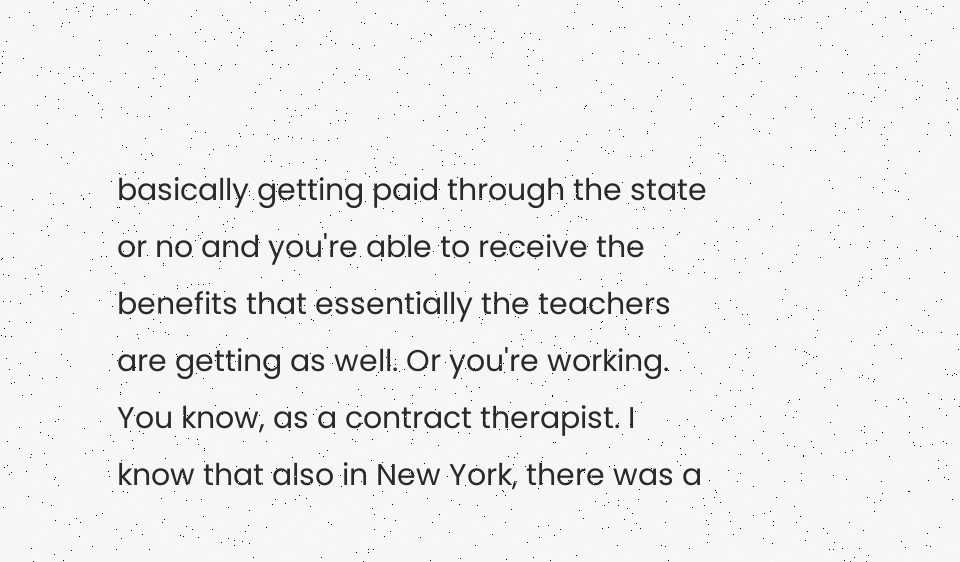basically getting paid through the state or no and you're able to receive the benefits that essentially the teachers are getting as well. Or you're working. You know, as a contract therapist. I know that also in New York, there was a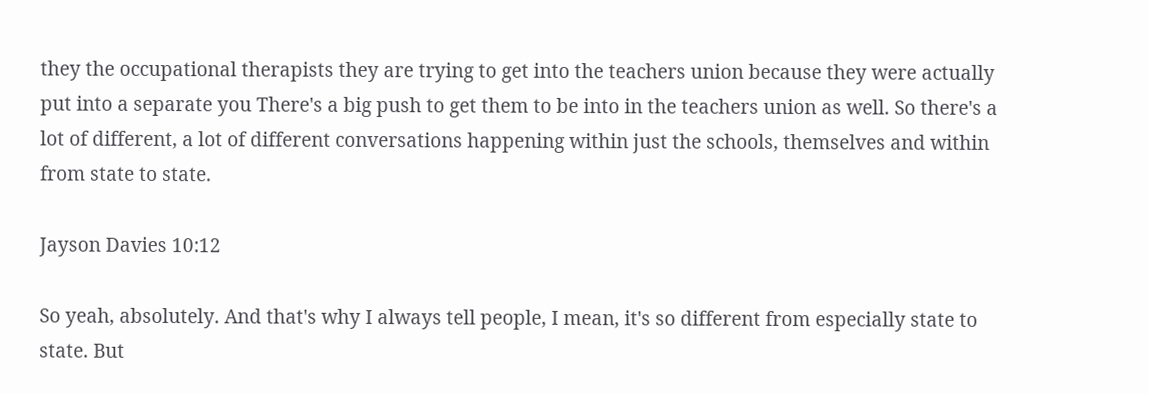they the occupational therapists they are trying to get into the teachers union because they were actually put into a separate you There's a big push to get them to be into in the teachers union as well. So there's a lot of different, a lot of different conversations happening within just the schools, themselves and within from state to state.

Jayson Davies 10:12

So yeah, absolutely. And that's why I always tell people, I mean, it's so different from especially state to state. But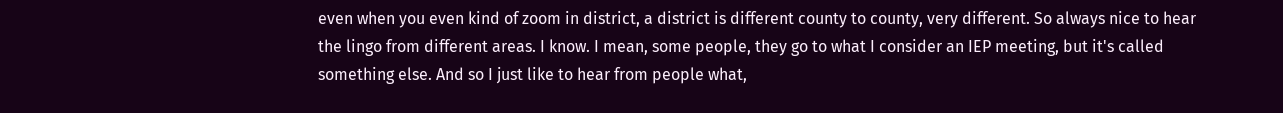even when you even kind of zoom in district, a district is different county to county, very different. So always nice to hear the lingo from different areas. I know. I mean, some people, they go to what I consider an IEP meeting, but it's called something else. And so I just like to hear from people what,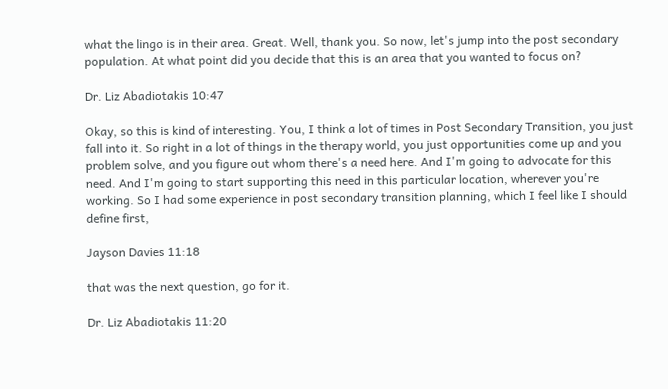what the lingo is in their area. Great. Well, thank you. So now, let's jump into the post secondary population. At what point did you decide that this is an area that you wanted to focus on?

Dr. Liz Abadiotakis 10:47

Okay, so this is kind of interesting. You, I think a lot of times in Post Secondary Transition, you just fall into it. So right in a lot of things in the therapy world, you just opportunities come up and you problem solve, and you figure out whom there's a need here. And I'm going to advocate for this need. And I'm going to start supporting this need in this particular location, wherever you're working. So I had some experience in post secondary transition planning, which I feel like I should define first,

Jayson Davies 11:18

that was the next question, go for it.

Dr. Liz Abadiotakis 11:20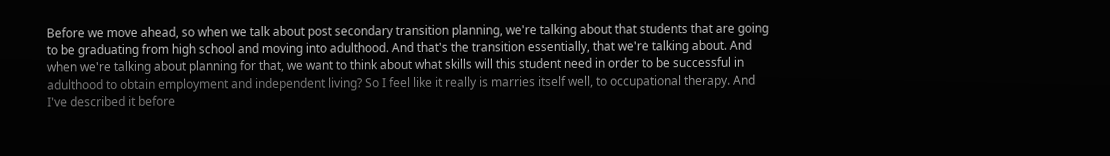Before we move ahead, so when we talk about post secondary transition planning, we're talking about that students that are going to be graduating from high school and moving into adulthood. And that's the transition essentially, that we're talking about. And when we're talking about planning for that, we want to think about what skills will this student need in order to be successful in adulthood to obtain employment and independent living? So I feel like it really is marries itself well, to occupational therapy. And I've described it before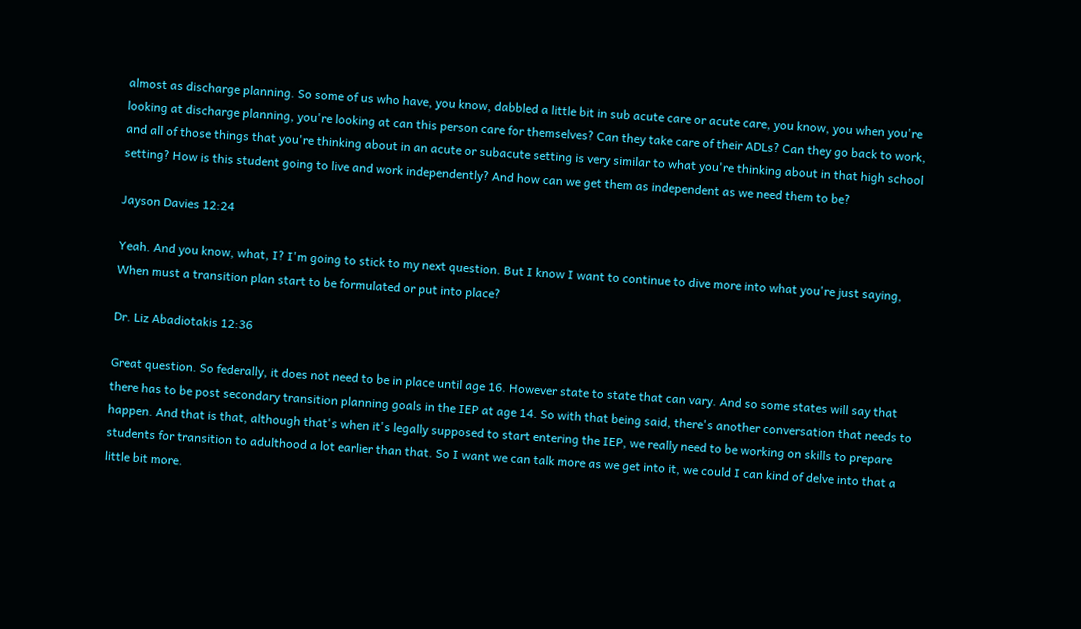almost as discharge planning. So some of us who have, you know, dabbled a little bit in sub acute care or acute care, you know, you when you're looking at discharge planning, you're looking at can this person care for themselves? Can they take care of their ADLs? Can they go back to work, and all of those things that you're thinking about in an acute or subacute setting is very similar to what you're thinking about in that high school setting? How is this student going to live and work independently? And how can we get them as independent as we need them to be?

Jayson Davies 12:24

Yeah. And you know, what, I? I'm going to stick to my next question. But I know I want to continue to dive more into what you're just saying, When must a transition plan start to be formulated or put into place?

Dr. Liz Abadiotakis 12:36

Great question. So federally, it does not need to be in place until age 16. However state to state that can vary. And so some states will say that there has to be post secondary transition planning goals in the IEP at age 14. So with that being said, there's another conversation that needs to happen. And that is that, although that's when it's legally supposed to start entering the IEP, we really need to be working on skills to prepare students for transition to adulthood a lot earlier than that. So I want we can talk more as we get into it, we could I can kind of delve into that a little bit more.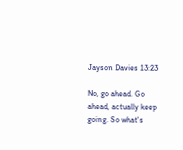Jayson Davies 13:23

No, go ahead. Go ahead, actually keep going. So what's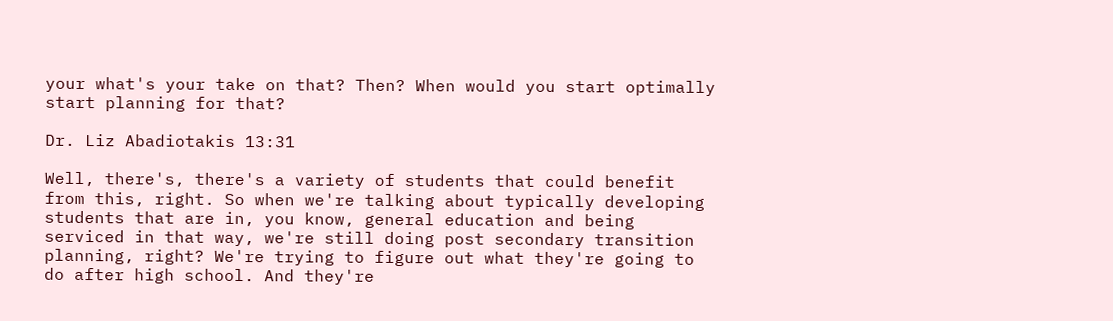your what's your take on that? Then? When would you start optimally start planning for that?

Dr. Liz Abadiotakis 13:31

Well, there's, there's a variety of students that could benefit from this, right. So when we're talking about typically developing students that are in, you know, general education and being serviced in that way, we're still doing post secondary transition planning, right? We're trying to figure out what they're going to do after high school. And they're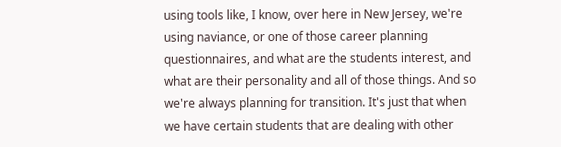using tools like, I know, over here in New Jersey, we're using naviance, or one of those career planning questionnaires, and what are the students interest, and what are their personality and all of those things. And so we're always planning for transition. It's just that when we have certain students that are dealing with other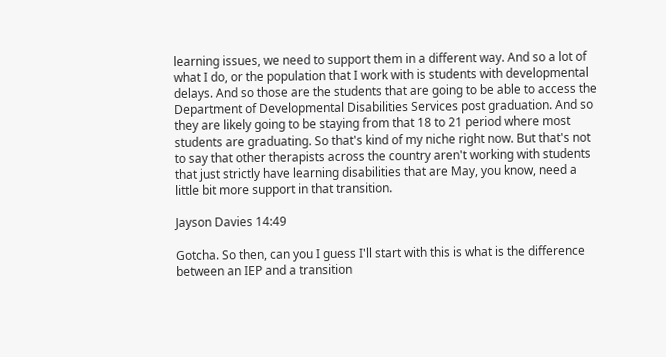learning issues, we need to support them in a different way. And so a lot of what I do, or the population that I work with is students with developmental delays. And so those are the students that are going to be able to access the Department of Developmental Disabilities Services post graduation. And so they are likely going to be staying from that 18 to 21 period where most students are graduating. So that's kind of my niche right now. But that's not to say that other therapists across the country aren't working with students that just strictly have learning disabilities that are May, you know, need a little bit more support in that transition.

Jayson Davies 14:49

Gotcha. So then, can you I guess I'll start with this is what is the difference between an IEP and a transition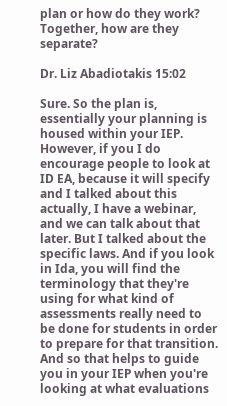plan or how do they work? Together, how are they separate?

Dr. Liz Abadiotakis 15:02

Sure. So the plan is, essentially your planning is housed within your IEP. However, if you I do encourage people to look at ID EA, because it will specify and I talked about this actually, I have a webinar, and we can talk about that later. But I talked about the specific laws. And if you look in Ida, you will find the terminology that they're using for what kind of assessments really need to be done for students in order to prepare for that transition. And so that helps to guide you in your IEP when you're looking at what evaluations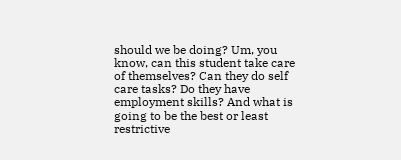should we be doing? Um, you know, can this student take care of themselves? Can they do self care tasks? Do they have employment skills? And what is going to be the best or least restrictive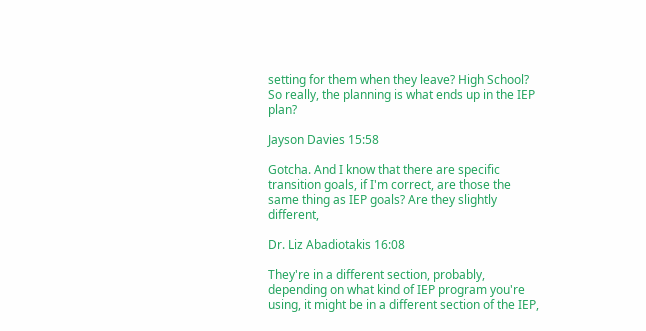setting for them when they leave? High School? So really, the planning is what ends up in the IEP plan?

Jayson Davies 15:58

Gotcha. And I know that there are specific transition goals, if I'm correct, are those the same thing as IEP goals? Are they slightly different,

Dr. Liz Abadiotakis 16:08

They're in a different section, probably, depending on what kind of IEP program you're using, it might be in a different section of the IEP,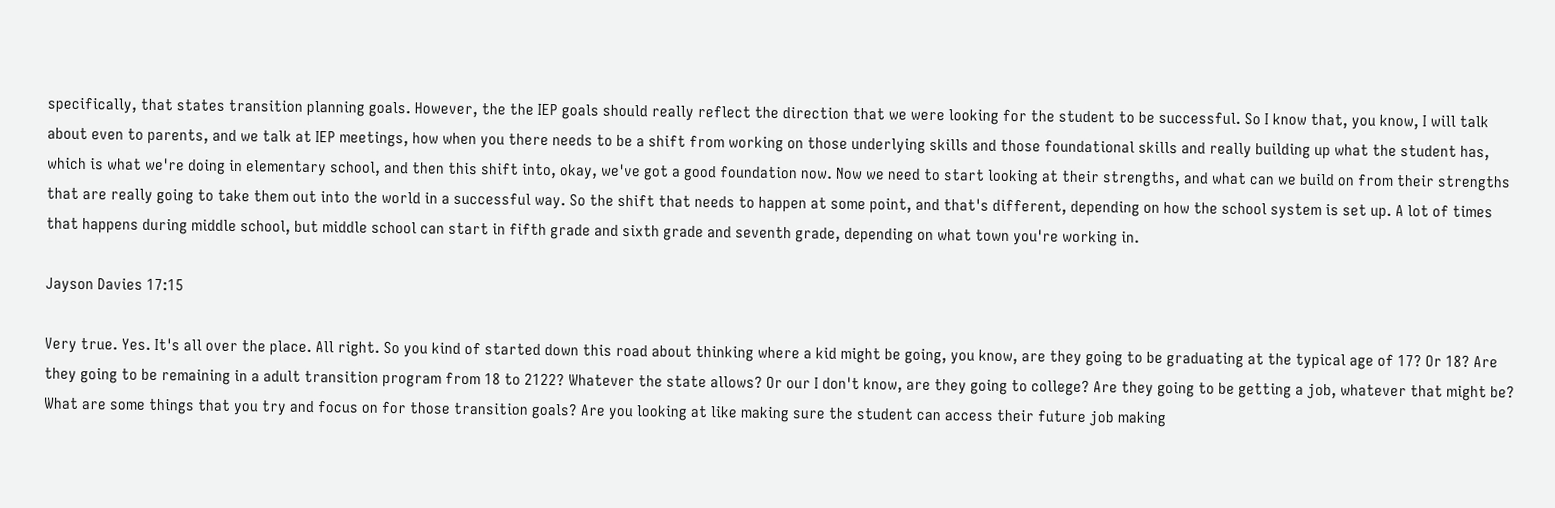specifically, that states transition planning goals. However, the the IEP goals should really reflect the direction that we were looking for the student to be successful. So I know that, you know, I will talk about even to parents, and we talk at IEP meetings, how when you there needs to be a shift from working on those underlying skills and those foundational skills and really building up what the student has, which is what we're doing in elementary school, and then this shift into, okay, we've got a good foundation now. Now we need to start looking at their strengths, and what can we build on from their strengths that are really going to take them out into the world in a successful way. So the shift that needs to happen at some point, and that's different, depending on how the school system is set up. A lot of times that happens during middle school, but middle school can start in fifth grade and sixth grade and seventh grade, depending on what town you're working in.

Jayson Davies 17:15

Very true. Yes. It's all over the place. All right. So you kind of started down this road about thinking where a kid might be going, you know, are they going to be graduating at the typical age of 17? Or 18? Are they going to be remaining in a adult transition program from 18 to 2122? Whatever the state allows? Or our I don't know, are they going to college? Are they going to be getting a job, whatever that might be? What are some things that you try and focus on for those transition goals? Are you looking at like making sure the student can access their future job making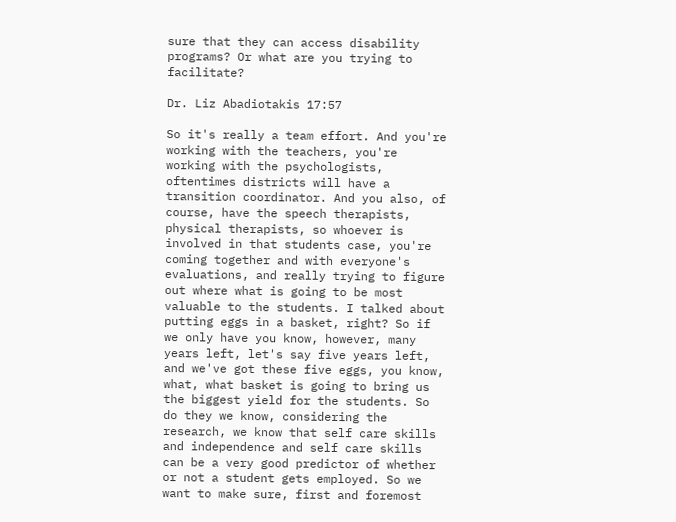sure that they can access disability programs? Or what are you trying to facilitate?

Dr. Liz Abadiotakis 17:57

So it's really a team effort. And you're working with the teachers, you're working with the psychologists, oftentimes districts will have a transition coordinator. And you also, of course, have the speech therapists, physical therapists, so whoever is involved in that students case, you're coming together and with everyone's evaluations, and really trying to figure out where what is going to be most valuable to the students. I talked about putting eggs in a basket, right? So if we only have you know, however, many years left, let's say five years left, and we've got these five eggs, you know, what, what basket is going to bring us the biggest yield for the students. So do they we know, considering the research, we know that self care skills and independence and self care skills can be a very good predictor of whether or not a student gets employed. So we want to make sure, first and foremost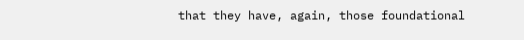that they have, again, those foundational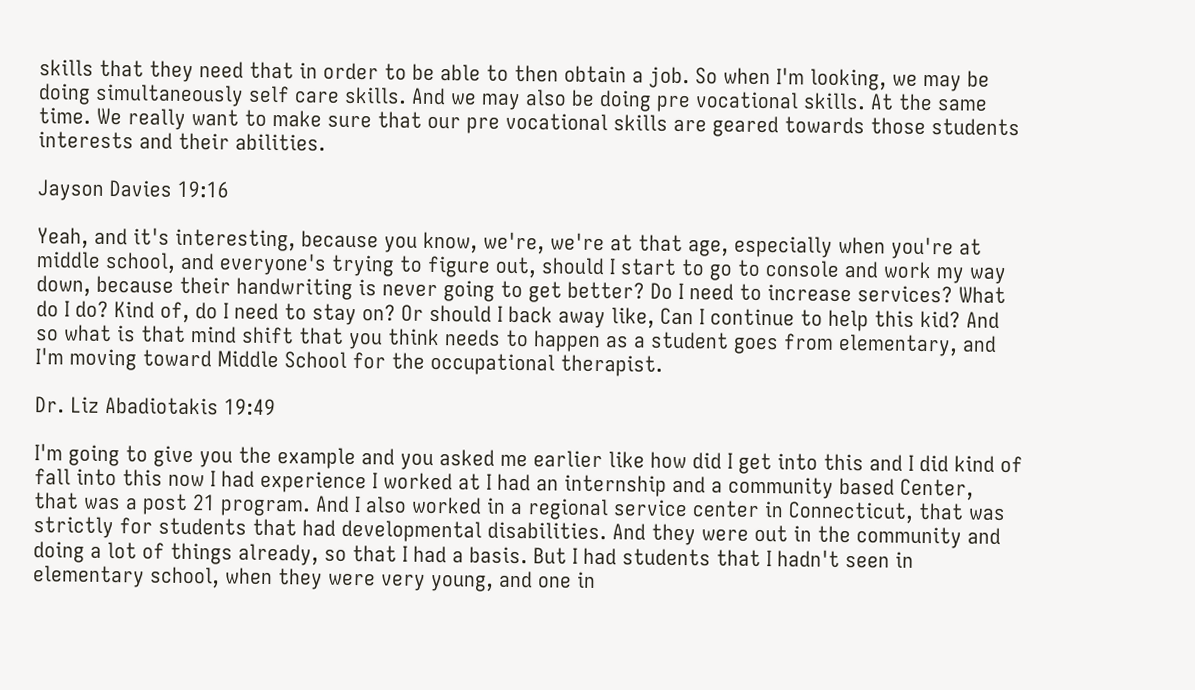skills that they need that in order to be able to then obtain a job. So when I'm looking, we may be doing simultaneously self care skills. And we may also be doing pre vocational skills. At the same time. We really want to make sure that our pre vocational skills are geared towards those students interests and their abilities.

Jayson Davies 19:16

Yeah, and it's interesting, because you know, we're, we're at that age, especially when you're at middle school, and everyone's trying to figure out, should I start to go to console and work my way down, because their handwriting is never going to get better? Do I need to increase services? What do I do? Kind of, do I need to stay on? Or should I back away like, Can I continue to help this kid? And so what is that mind shift that you think needs to happen as a student goes from elementary, and I'm moving toward Middle School for the occupational therapist.

Dr. Liz Abadiotakis 19:49

I'm going to give you the example and you asked me earlier like how did I get into this and I did kind of fall into this now I had experience I worked at I had an internship and a community based Center, that was a post 21 program. And I also worked in a regional service center in Connecticut, that was strictly for students that had developmental disabilities. And they were out in the community and doing a lot of things already, so that I had a basis. But I had students that I hadn't seen in elementary school, when they were very young, and one in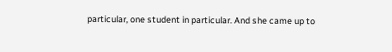particular, one student in particular. And she came up to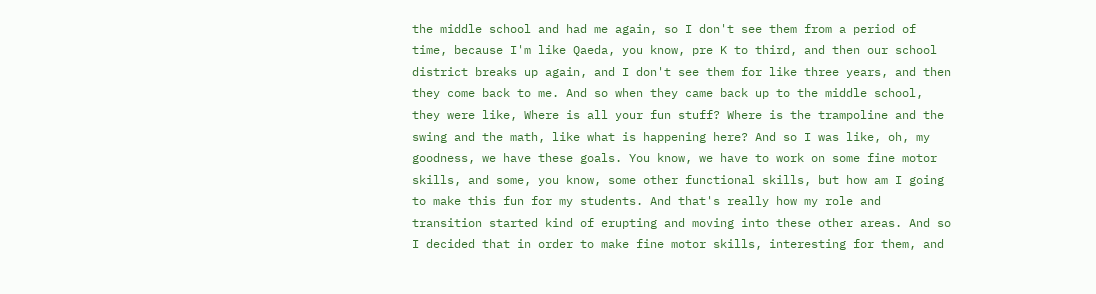the middle school and had me again, so I don't see them from a period of time, because I'm like Qaeda, you know, pre K to third, and then our school district breaks up again, and I don't see them for like three years, and then they come back to me. And so when they came back up to the middle school, they were like, Where is all your fun stuff? Where is the trampoline and the swing and the math, like what is happening here? And so I was like, oh, my goodness, we have these goals. You know, we have to work on some fine motor skills, and some, you know, some other functional skills, but how am I going to make this fun for my students. And that's really how my role and transition started kind of erupting and moving into these other areas. And so I decided that in order to make fine motor skills, interesting for them, and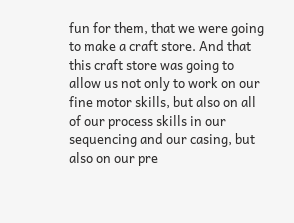fun for them, that we were going to make a craft store. And that this craft store was going to allow us not only to work on our fine motor skills, but also on all of our process skills in our sequencing and our casing, but also on our pre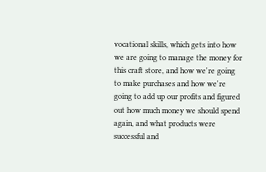vocational skills, which gets into how we are going to manage the money for this craft store, and how we're going to make purchases and how we're going to add up our profits and figured out how much money we should spend again, and what products were successful and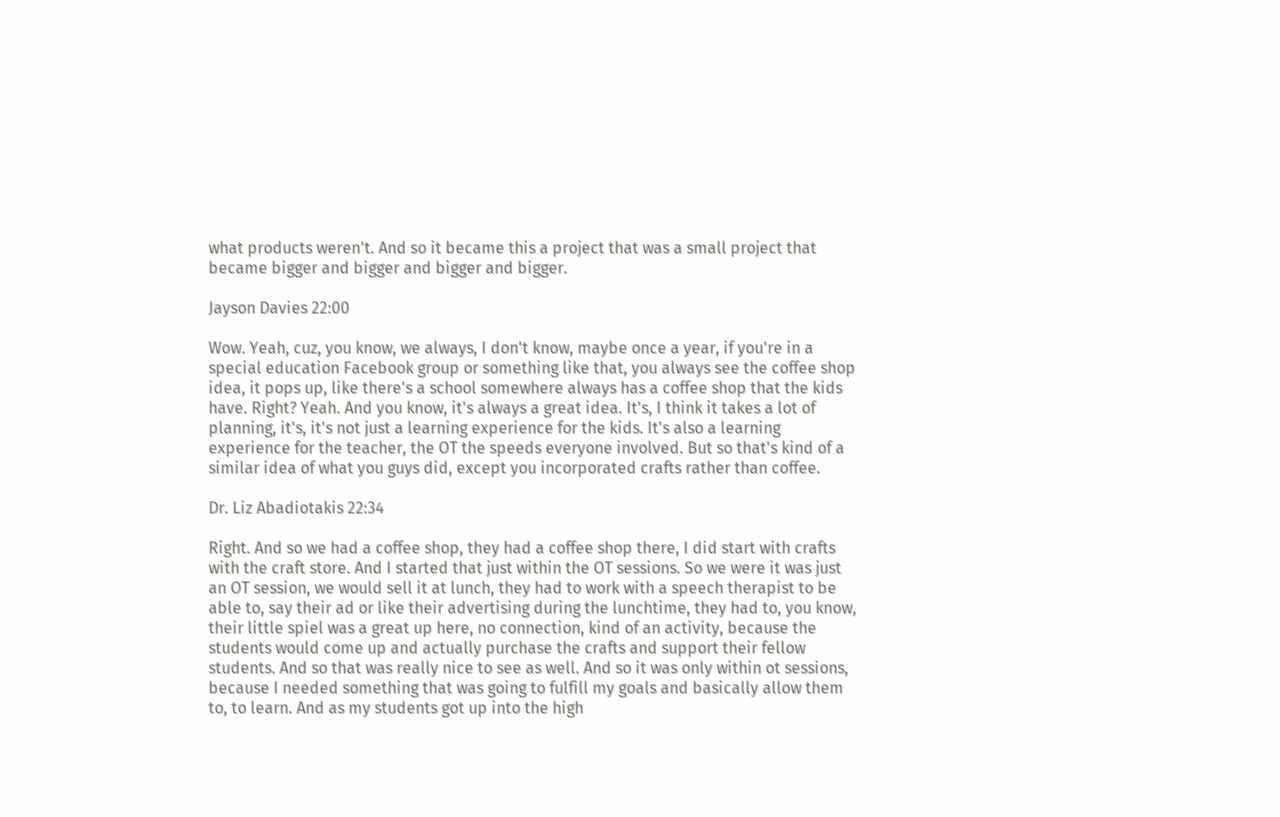what products weren't. And so it became this a project that was a small project that became bigger and bigger and bigger and bigger.

Jayson Davies 22:00

Wow. Yeah, cuz, you know, we always, I don't know, maybe once a year, if you're in a special education Facebook group or something like that, you always see the coffee shop idea, it pops up, like there's a school somewhere always has a coffee shop that the kids have. Right? Yeah. And you know, it's always a great idea. It's, I think it takes a lot of planning, it's, it's not just a learning experience for the kids. It's also a learning experience for the teacher, the OT the speeds everyone involved. But so that's kind of a similar idea of what you guys did, except you incorporated crafts rather than coffee.

Dr. Liz Abadiotakis 22:34

Right. And so we had a coffee shop, they had a coffee shop there, I did start with crafts with the craft store. And I started that just within the OT sessions. So we were it was just an OT session, we would sell it at lunch, they had to work with a speech therapist to be able to, say their ad or like their advertising during the lunchtime, they had to, you know, their little spiel was a great up here, no connection, kind of an activity, because the students would come up and actually purchase the crafts and support their fellow students. And so that was really nice to see as well. And so it was only within ot sessions, because I needed something that was going to fulfill my goals and basically allow them to, to learn. And as my students got up into the high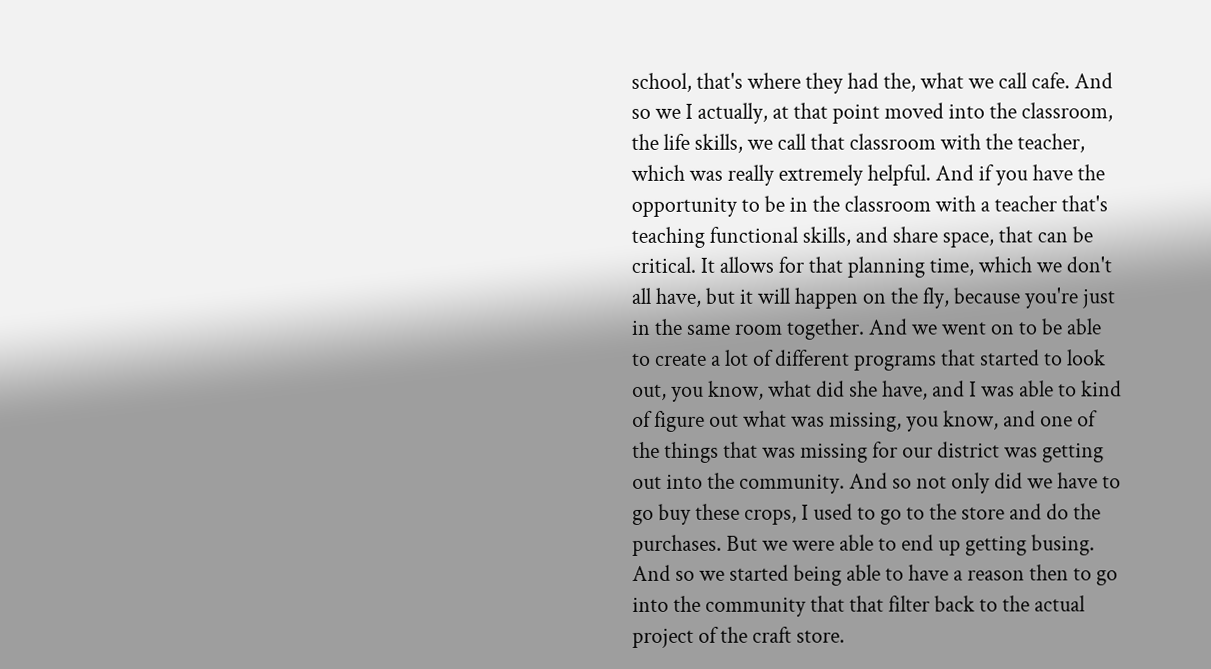school, that's where they had the, what we call cafe. And so we I actually, at that point moved into the classroom, the life skills, we call that classroom with the teacher, which was really extremely helpful. And if you have the opportunity to be in the classroom with a teacher that's teaching functional skills, and share space, that can be critical. It allows for that planning time, which we don't all have, but it will happen on the fly, because you're just in the same room together. And we went on to be able to create a lot of different programs that started to look out, you know, what did she have, and I was able to kind of figure out what was missing, you know, and one of the things that was missing for our district was getting out into the community. And so not only did we have to go buy these crops, I used to go to the store and do the purchases. But we were able to end up getting busing. And so we started being able to have a reason then to go into the community that that filter back to the actual project of the craft store.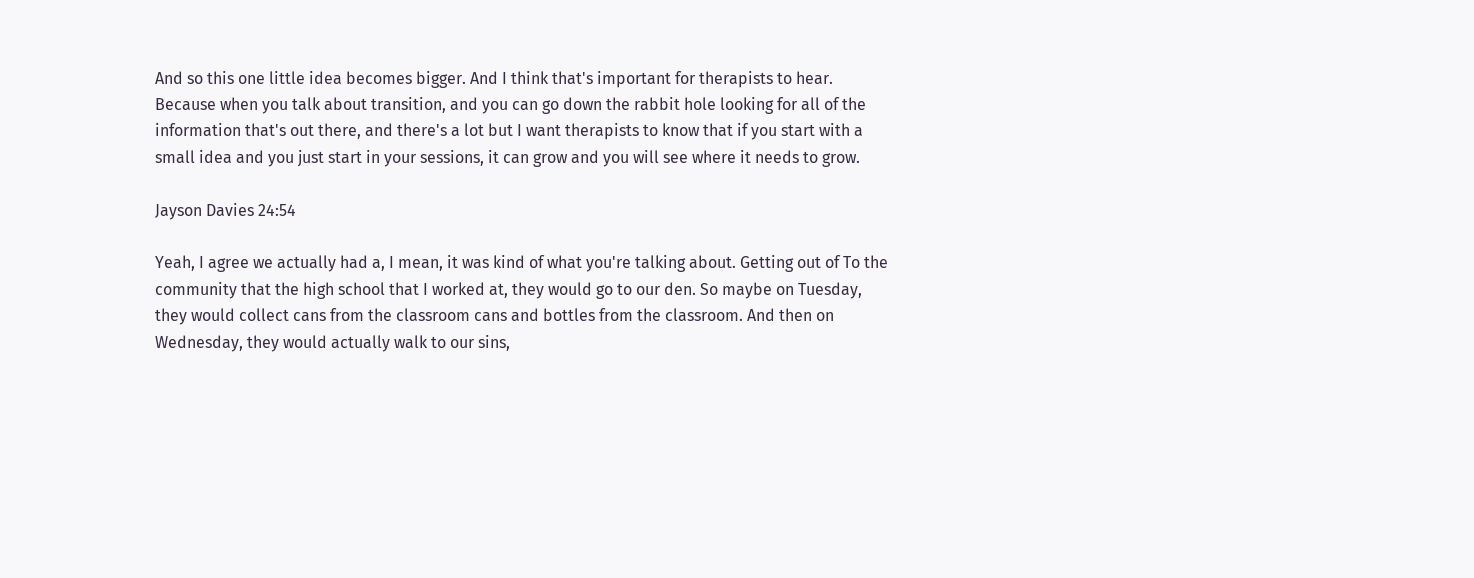And so this one little idea becomes bigger. And I think that's important for therapists to hear. Because when you talk about transition, and you can go down the rabbit hole looking for all of the information that's out there, and there's a lot but I want therapists to know that if you start with a small idea and you just start in your sessions, it can grow and you will see where it needs to grow.

Jayson Davies 24:54

Yeah, I agree we actually had a, I mean, it was kind of what you're talking about. Getting out of To the community that the high school that I worked at, they would go to our den. So maybe on Tuesday, they would collect cans from the classroom cans and bottles from the classroom. And then on Wednesday, they would actually walk to our sins,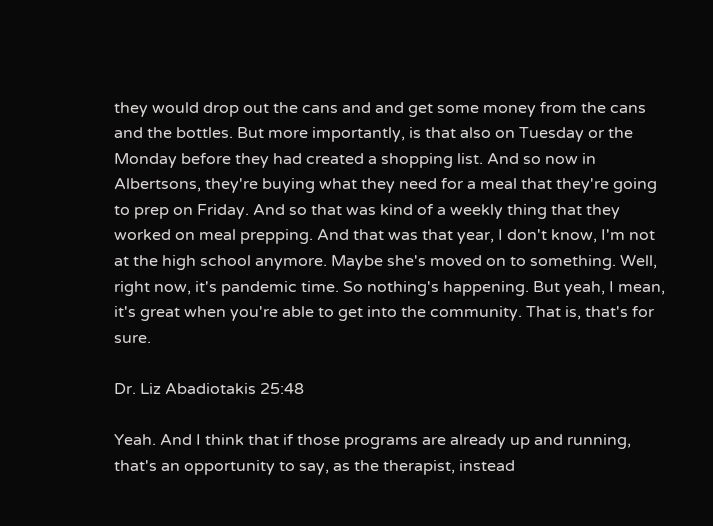they would drop out the cans and and get some money from the cans and the bottles. But more importantly, is that also on Tuesday or the Monday before they had created a shopping list. And so now in Albertsons, they're buying what they need for a meal that they're going to prep on Friday. And so that was kind of a weekly thing that they worked on meal prepping. And that was that year, I don't know, I'm not at the high school anymore. Maybe she's moved on to something. Well, right now, it's pandemic time. So nothing's happening. But yeah, I mean, it's great when you're able to get into the community. That is, that's for sure.

Dr. Liz Abadiotakis 25:48

Yeah. And I think that if those programs are already up and running, that's an opportunity to say, as the therapist, instead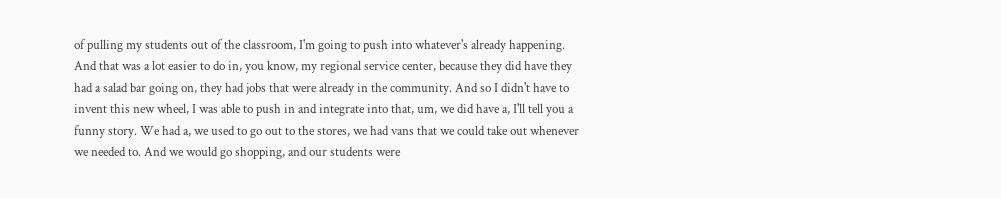of pulling my students out of the classroom, I'm going to push into whatever's already happening. And that was a lot easier to do in, you know, my regional service center, because they did have they had a salad bar going on, they had jobs that were already in the community. And so I didn't have to invent this new wheel, I was able to push in and integrate into that, um, we did have a, I'll tell you a funny story. We had a, we used to go out to the stores, we had vans that we could take out whenever we needed to. And we would go shopping, and our students were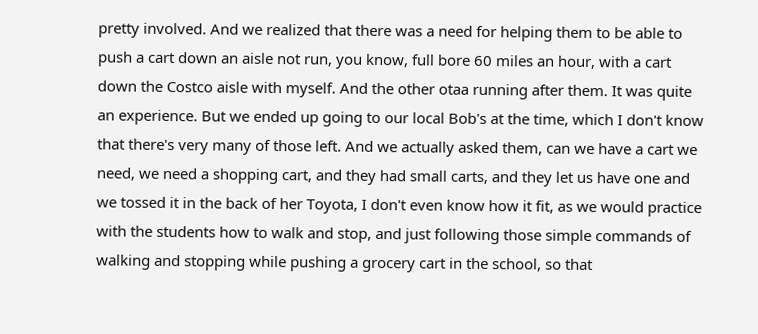pretty involved. And we realized that there was a need for helping them to be able to push a cart down an aisle not run, you know, full bore 60 miles an hour, with a cart down the Costco aisle with myself. And the other otaa running after them. It was quite an experience. But we ended up going to our local Bob's at the time, which I don't know that there's very many of those left. And we actually asked them, can we have a cart we need, we need a shopping cart, and they had small carts, and they let us have one and we tossed it in the back of her Toyota, I don't even know how it fit, as we would practice with the students how to walk and stop, and just following those simple commands of walking and stopping while pushing a grocery cart in the school, so that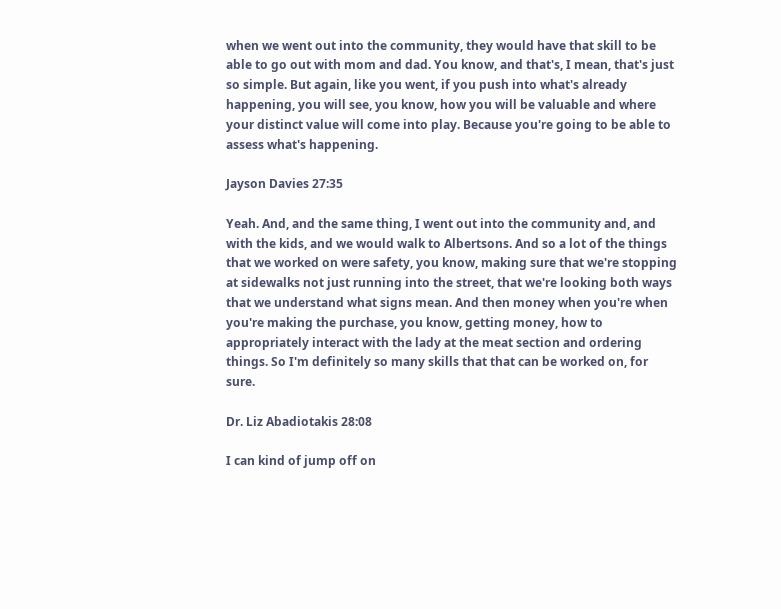when we went out into the community, they would have that skill to be able to go out with mom and dad. You know, and that's, I mean, that's just so simple. But again, like you went, if you push into what's already happening, you will see, you know, how you will be valuable and where your distinct value will come into play. Because you're going to be able to assess what's happening.

Jayson Davies 27:35

Yeah. And, and the same thing, I went out into the community and, and with the kids, and we would walk to Albertsons. And so a lot of the things that we worked on were safety, you know, making sure that we're stopping at sidewalks not just running into the street, that we're looking both ways that we understand what signs mean. And then money when you're when you're making the purchase, you know, getting money, how to appropriately interact with the lady at the meat section and ordering things. So I'm definitely so many skills that that can be worked on, for sure.

Dr. Liz Abadiotakis 28:08

I can kind of jump off on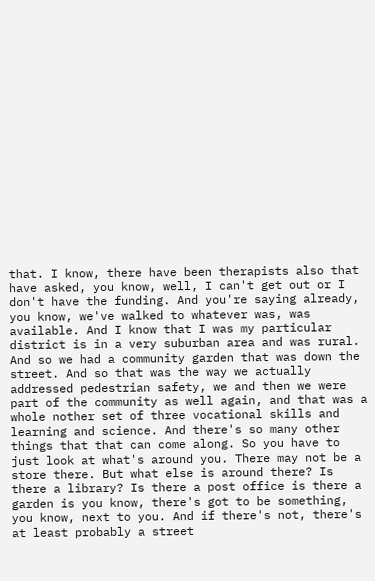that. I know, there have been therapists also that have asked, you know, well, I can't get out or I don't have the funding. And you're saying already, you know, we've walked to whatever was, was available. And I know that I was my particular district is in a very suburban area and was rural. And so we had a community garden that was down the street. And so that was the way we actually addressed pedestrian safety, we and then we were part of the community as well again, and that was a whole nother set of three vocational skills and learning and science. And there's so many other things that that can come along. So you have to just look at what's around you. There may not be a store there. But what else is around there? Is there a library? Is there a post office is there a garden is you know, there's got to be something, you know, next to you. And if there's not, there's at least probably a street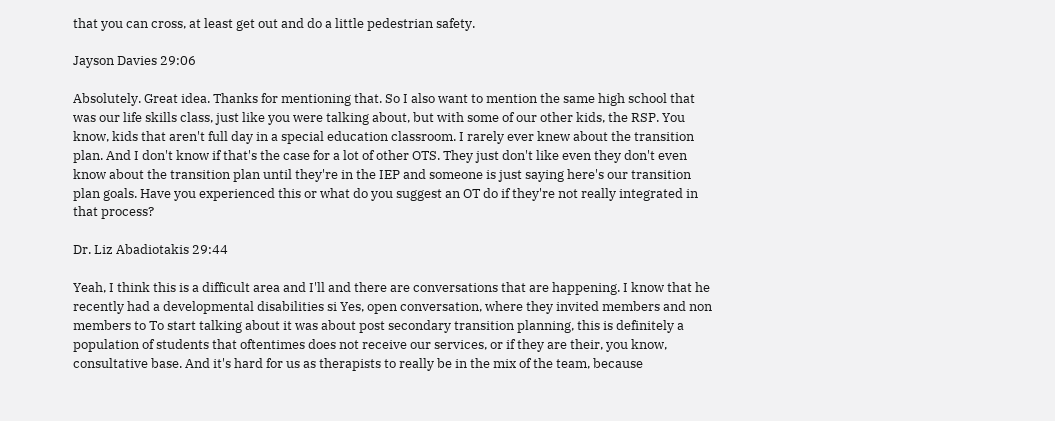that you can cross, at least get out and do a little pedestrian safety.

Jayson Davies 29:06

Absolutely. Great idea. Thanks for mentioning that. So I also want to mention the same high school that was our life skills class, just like you were talking about, but with some of our other kids, the RSP. You know, kids that aren't full day in a special education classroom. I rarely ever knew about the transition plan. And I don't know if that's the case for a lot of other OTS. They just don't like even they don't even know about the transition plan until they're in the IEP and someone is just saying here's our transition plan goals. Have you experienced this or what do you suggest an OT do if they're not really integrated in that process?

Dr. Liz Abadiotakis 29:44

Yeah, I think this is a difficult area and I'll and there are conversations that are happening. I know that he recently had a developmental disabilities si Yes, open conversation, where they invited members and non members to To start talking about it was about post secondary transition planning, this is definitely a population of students that oftentimes does not receive our services, or if they are their, you know, consultative base. And it's hard for us as therapists to really be in the mix of the team, because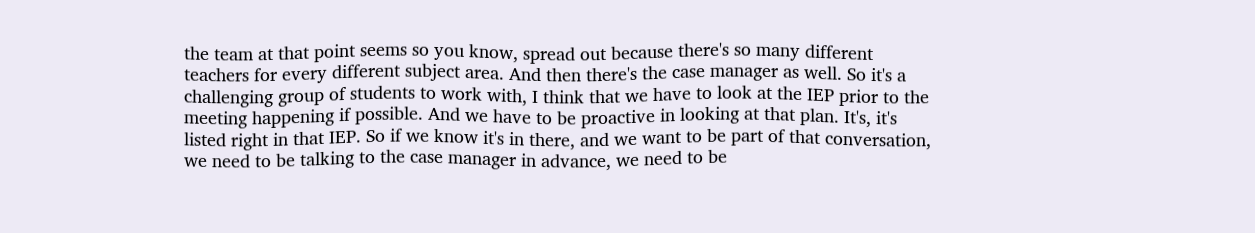the team at that point seems so you know, spread out because there's so many different teachers for every different subject area. And then there's the case manager as well. So it's a challenging group of students to work with, I think that we have to look at the IEP prior to the meeting happening if possible. And we have to be proactive in looking at that plan. It's, it's listed right in that IEP. So if we know it's in there, and we want to be part of that conversation, we need to be talking to the case manager in advance, we need to be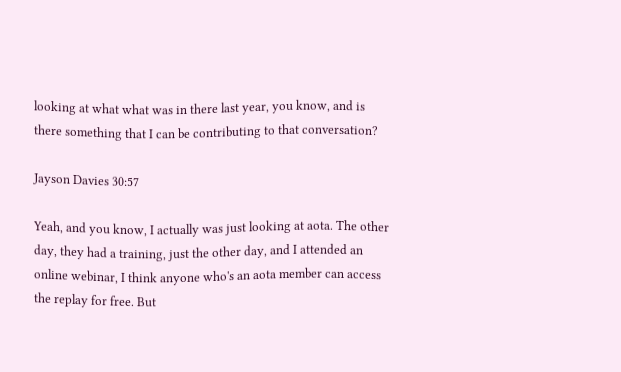looking at what what was in there last year, you know, and is there something that I can be contributing to that conversation?

Jayson Davies 30:57

Yeah, and you know, I actually was just looking at aota. The other day, they had a training, just the other day, and I attended an online webinar, I think anyone who's an aota member can access the replay for free. But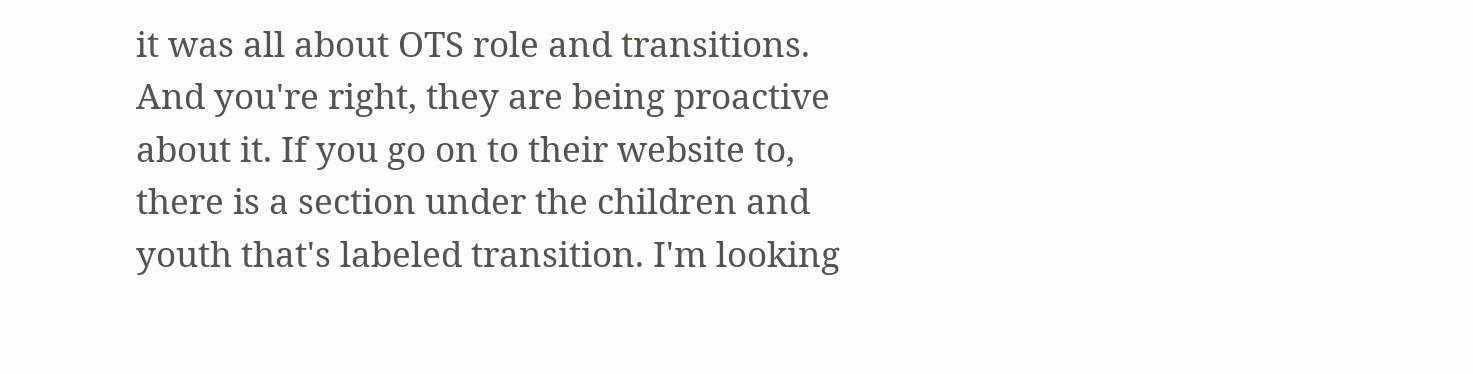it was all about OTS role and transitions. And you're right, they are being proactive about it. If you go on to their website to, there is a section under the children and youth that's labeled transition. I'm looking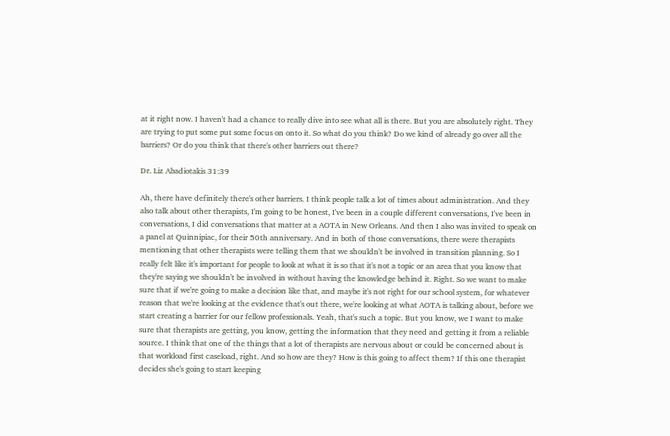at it right now. I haven't had a chance to really dive into see what all is there. But you are absolutely right. They are trying to put some put some focus on onto it. So what do you think? Do we kind of already go over all the barriers? Or do you think that there's other barriers out there?

Dr. Liz Abadiotakis 31:39

Ah, there have definitely there's other barriers. I think people talk a lot of times about administration. And they also talk about other therapists, I'm going to be honest, I've been in a couple different conversations, I've been in conversations, I did conversations that matter at a AOTA in New Orleans. And then I also was invited to speak on a panel at Quinnipiac, for their 50th anniversary. And in both of those conversations, there were therapists mentioning that other therapists were telling them that we shouldn't be involved in transition planning. So I really felt like it's important for people to look at what it is so that it's not a topic or an area that you know that they're saying we shouldn't be involved in without having the knowledge behind it. Right. So we want to make sure that if we're going to make a decision like that, and maybe it's not right for our school system, for whatever reason that we're looking at the evidence that's out there, we're looking at what AOTA is talking about, before we start creating a barrier for our fellow professionals. Yeah, that's such a topic. But you know, we I want to make sure that therapists are getting, you know, getting the information that they need and getting it from a reliable source. I think that one of the things that a lot of therapists are nervous about or could be concerned about is that workload first caseload, right. And so how are they? How is this going to affect them? If this one therapist decides she's going to start keeping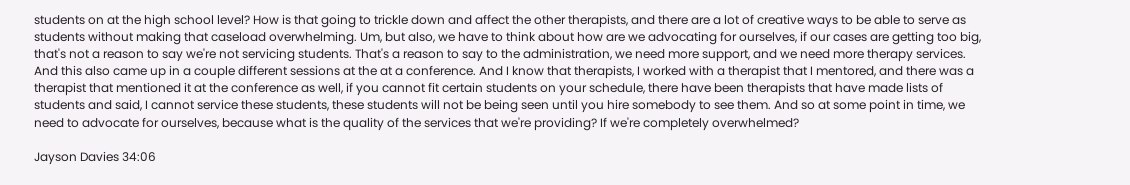students on at the high school level? How is that going to trickle down and affect the other therapists, and there are a lot of creative ways to be able to serve as students without making that caseload overwhelming. Um, but also, we have to think about how are we advocating for ourselves, if our cases are getting too big, that's not a reason to say we're not servicing students. That's a reason to say to the administration, we need more support, and we need more therapy services. And this also came up in a couple different sessions at the at a conference. And I know that therapists, I worked with a therapist that I mentored, and there was a therapist that mentioned it at the conference as well, if you cannot fit certain students on your schedule, there have been therapists that have made lists of students and said, I cannot service these students, these students will not be being seen until you hire somebody to see them. And so at some point in time, we need to advocate for ourselves, because what is the quality of the services that we're providing? If we're completely overwhelmed?

Jayson Davies 34:06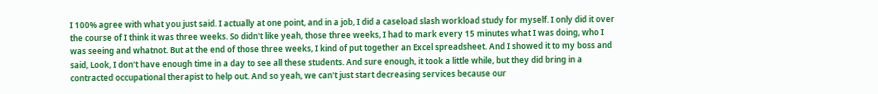I 100% agree with what you just said. I actually at one point, and in a job, I did a caseload slash workload study for myself. I only did it over the course of I think it was three weeks. So didn't like yeah, those three weeks, I had to mark every 15 minutes what I was doing, who I was seeing and whatnot. But at the end of those three weeks, I kind of put together an Excel spreadsheet. And I showed it to my boss and said, Look, I don't have enough time in a day to see all these students. And sure enough, it took a little while, but they did bring in a contracted occupational therapist to help out. And so yeah, we can't just start decreasing services because our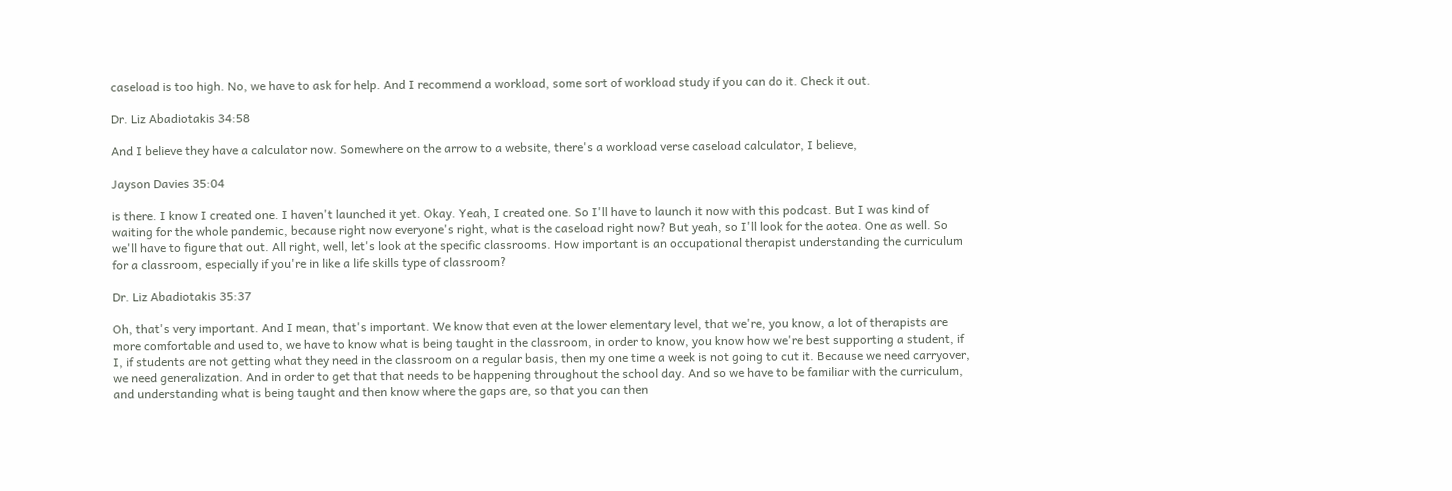caseload is too high. No, we have to ask for help. And I recommend a workload, some sort of workload study if you can do it. Check it out.

Dr. Liz Abadiotakis 34:58

And I believe they have a calculator now. Somewhere on the arrow to a website, there's a workload verse caseload calculator, I believe,

Jayson Davies 35:04

is there. I know I created one. I haven't launched it yet. Okay. Yeah, I created one. So I'll have to launch it now with this podcast. But I was kind of waiting for the whole pandemic, because right now everyone's right, what is the caseload right now? But yeah, so I'll look for the aotea. One as well. So we'll have to figure that out. All right, well, let's look at the specific classrooms. How important is an occupational therapist understanding the curriculum for a classroom, especially if you're in like a life skills type of classroom?

Dr. Liz Abadiotakis 35:37

Oh, that's very important. And I mean, that's important. We know that even at the lower elementary level, that we're, you know, a lot of therapists are more comfortable and used to, we have to know what is being taught in the classroom, in order to know, you know how we're best supporting a student, if I, if students are not getting what they need in the classroom on a regular basis, then my one time a week is not going to cut it. Because we need carryover, we need generalization. And in order to get that that needs to be happening throughout the school day. And so we have to be familiar with the curriculum, and understanding what is being taught and then know where the gaps are, so that you can then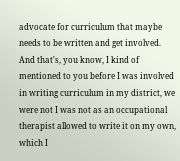advocate for curriculum that maybe needs to be written and get involved. And that's, you know, I kind of mentioned to you before I was involved in writing curriculum in my district, we were not I was not as an occupational therapist allowed to write it on my own, which I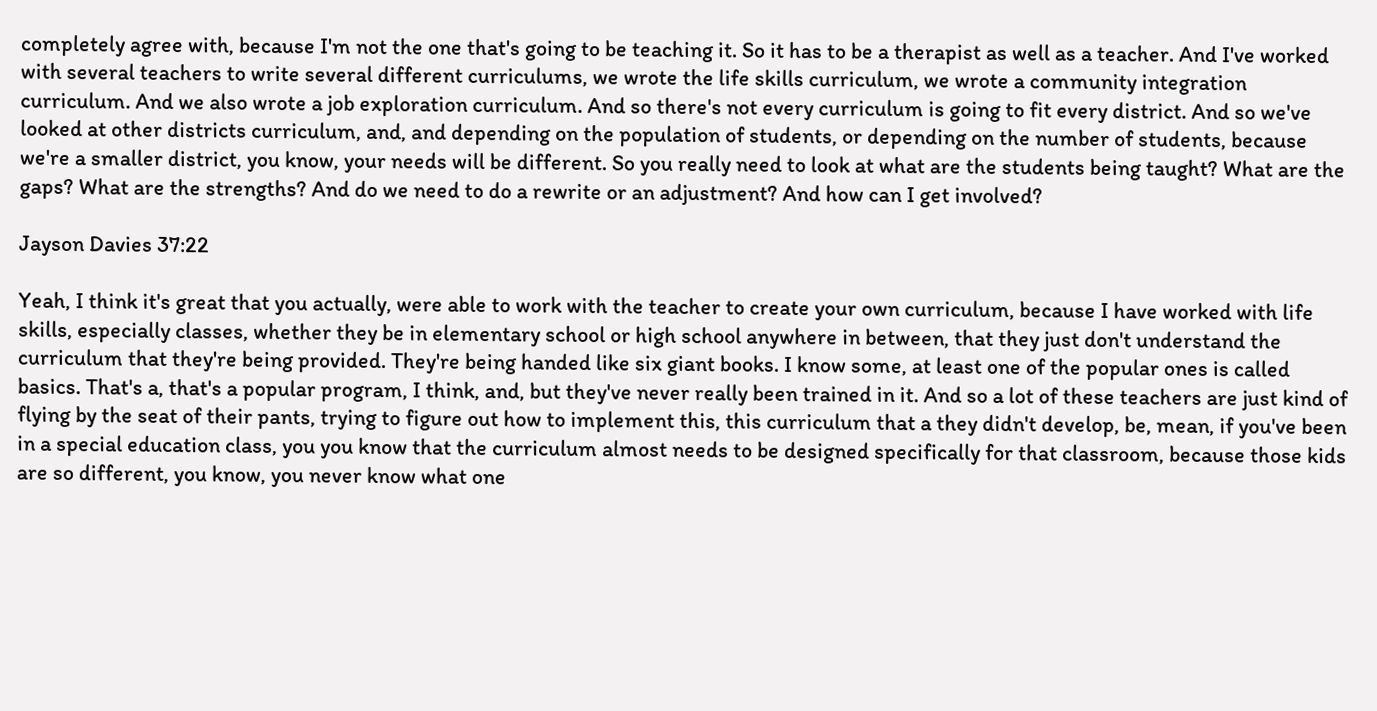completely agree with, because I'm not the one that's going to be teaching it. So it has to be a therapist as well as a teacher. And I've worked with several teachers to write several different curriculums, we wrote the life skills curriculum, we wrote a community integration curriculum. And we also wrote a job exploration curriculum. And so there's not every curriculum is going to fit every district. And so we've looked at other districts curriculum, and, and depending on the population of students, or depending on the number of students, because we're a smaller district, you know, your needs will be different. So you really need to look at what are the students being taught? What are the gaps? What are the strengths? And do we need to do a rewrite or an adjustment? And how can I get involved?

Jayson Davies 37:22

Yeah, I think it's great that you actually, were able to work with the teacher to create your own curriculum, because I have worked with life skills, especially classes, whether they be in elementary school or high school anywhere in between, that they just don't understand the curriculum that they're being provided. They're being handed like six giant books. I know some, at least one of the popular ones is called basics. That's a, that's a popular program, I think, and, but they've never really been trained in it. And so a lot of these teachers are just kind of flying by the seat of their pants, trying to figure out how to implement this, this curriculum that a they didn't develop, be, mean, if you've been in a special education class, you you know that the curriculum almost needs to be designed specifically for that classroom, because those kids are so different, you know, you never know what one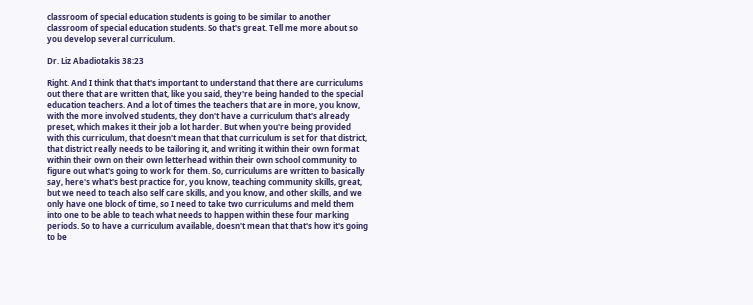classroom of special education students is going to be similar to another classroom of special education students. So that's great. Tell me more about so you develop several curriculum.

Dr. Liz Abadiotakis 38:23

Right. And I think that that's important to understand that there are curriculums out there that are written that, like you said, they're being handed to the special education teachers. And a lot of times the teachers that are in more, you know, with the more involved students, they don't have a curriculum that's already preset, which makes it their job a lot harder. But when you're being provided with this curriculum, that doesn't mean that that curriculum is set for that district, that district really needs to be tailoring it, and writing it within their own format within their own on their own letterhead within their own school community to figure out what's going to work for them. So, curriculums are written to basically say, here's what's best practice for, you know, teaching community skills, great, but we need to teach also self care skills, and you know, and other skills, and we only have one block of time, so I need to take two curriculums and meld them into one to be able to teach what needs to happen within these four marking periods. So to have a curriculum available, doesn't mean that that's how it's going to be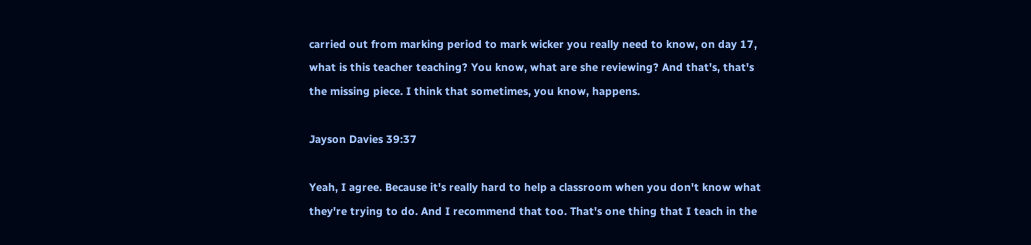carried out from marking period to mark wicker you really need to know, on day 17, what is this teacher teaching? You know, what are she reviewing? And that's, that's the missing piece. I think that sometimes, you know, happens.

Jayson Davies 39:37

Yeah, I agree. Because it's really hard to help a classroom when you don't know what they're trying to do. And I recommend that too. That's one thing that I teach in the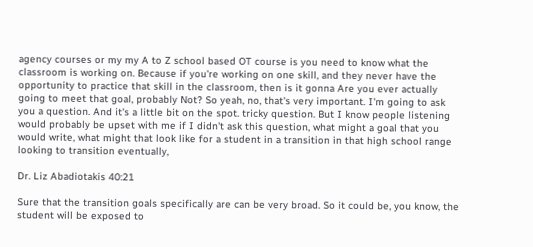agency courses or my my A to Z school based OT course is you need to know what the classroom is working on. Because if you're working on one skill, and they never have the opportunity to practice that skill in the classroom, then is it gonna Are you ever actually going to meet that goal, probably Not? So yeah, no, that's very important. I'm going to ask you a question. And it's a little bit on the spot. tricky question. But I know people listening would probably be upset with me if I didn't ask this question, what might a goal that you would write, what might that look like for a student in a transition in that high school range looking to transition eventually,

Dr. Liz Abadiotakis 40:21

Sure that the transition goals specifically are can be very broad. So it could be, you know, the student will be exposed to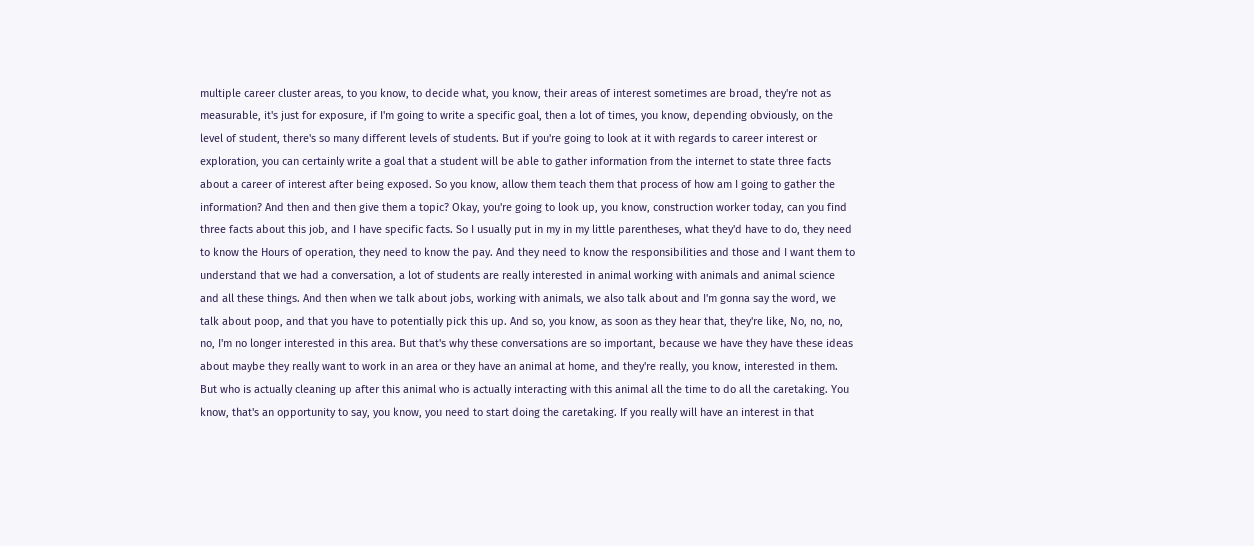multiple career cluster areas, to you know, to decide what, you know, their areas of interest sometimes are broad, they're not as measurable, it's just for exposure, if I'm going to write a specific goal, then a lot of times, you know, depending obviously, on the level of student, there's so many different levels of students. But if you're going to look at it with regards to career interest or exploration, you can certainly write a goal that a student will be able to gather information from the internet to state three facts about a career of interest after being exposed. So you know, allow them teach them that process of how am I going to gather the information? And then and then give them a topic? Okay, you're going to look up, you know, construction worker today, can you find three facts about this job, and I have specific facts. So I usually put in my in my little parentheses, what they'd have to do, they need to know the Hours of operation, they need to know the pay. And they need to know the responsibilities and those and I want them to understand that we had a conversation, a lot of students are really interested in animal working with animals and animal science and all these things. And then when we talk about jobs, working with animals, we also talk about and I'm gonna say the word, we talk about poop, and that you have to potentially pick this up. And so, you know, as soon as they hear that, they're like, No, no, no, no, I'm no longer interested in this area. But that's why these conversations are so important, because we have they have these ideas about maybe they really want to work in an area or they have an animal at home, and they're really, you know, interested in them. But who is actually cleaning up after this animal who is actually interacting with this animal all the time to do all the caretaking. You know, that's an opportunity to say, you know, you need to start doing the caretaking. If you really will have an interest in that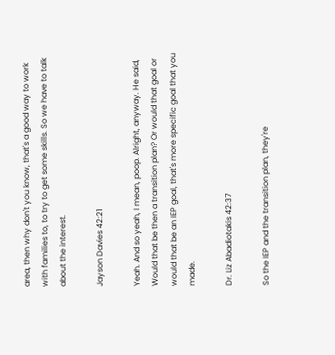area, then why don't you know, that's a good way to work with families to, to try to get some skills. So we have to talk about the interest.

Jayson Davies 42:21

Yeah. And so yeah, I mean, poop. Alright, anyway. He said, Would that be then a transition plan? Or would that goal or would that be an IEP goal, that's more specific goal that you made.

Dr. Liz Abadiotakis 42:37

So the IEP and the transition plan, they're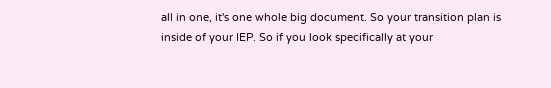all in one, it's one whole big document. So your transition plan is inside of your IEP. So if you look specifically at your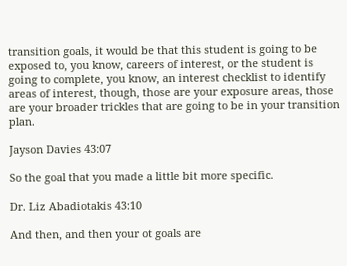transition goals, it would be that this student is going to be exposed to, you know, careers of interest, or the student is going to complete, you know, an interest checklist to identify areas of interest, though, those are your exposure areas, those are your broader trickles that are going to be in your transition plan.

Jayson Davies 43:07

So the goal that you made a little bit more specific.

Dr. Liz Abadiotakis 43:10

And then, and then your ot goals are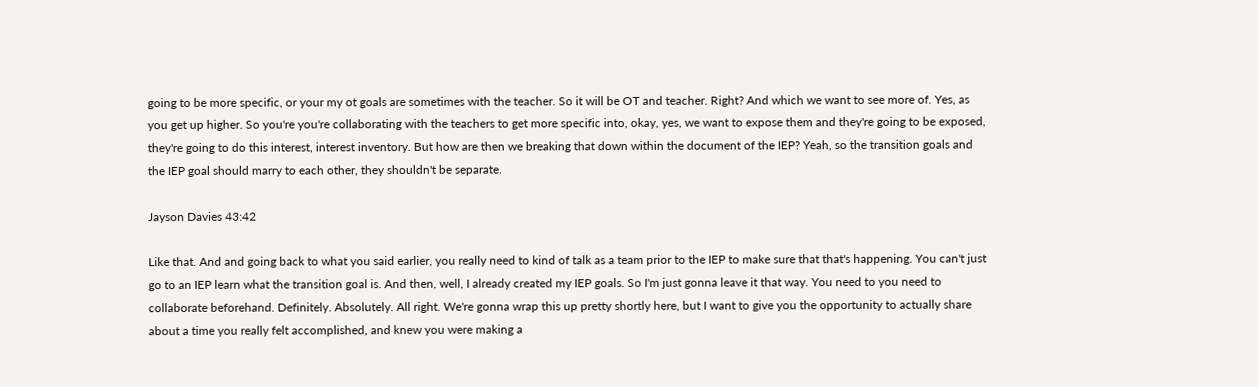going to be more specific, or your my ot goals are sometimes with the teacher. So it will be OT and teacher. Right? And which we want to see more of. Yes, as you get up higher. So you're you're collaborating with the teachers to get more specific into, okay, yes, we want to expose them and they're going to be exposed, they're going to do this interest, interest inventory. But how are then we breaking that down within the document of the IEP? Yeah, so the transition goals and the IEP goal should marry to each other, they shouldn't be separate.

Jayson Davies 43:42

Like that. And and going back to what you said earlier, you really need to kind of talk as a team prior to the IEP to make sure that that's happening. You can't just go to an IEP learn what the transition goal is. And then, well, I already created my IEP goals. So I'm just gonna leave it that way. You need to you need to collaborate beforehand. Definitely. Absolutely. All right. We're gonna wrap this up pretty shortly here, but I want to give you the opportunity to actually share about a time you really felt accomplished, and knew you were making a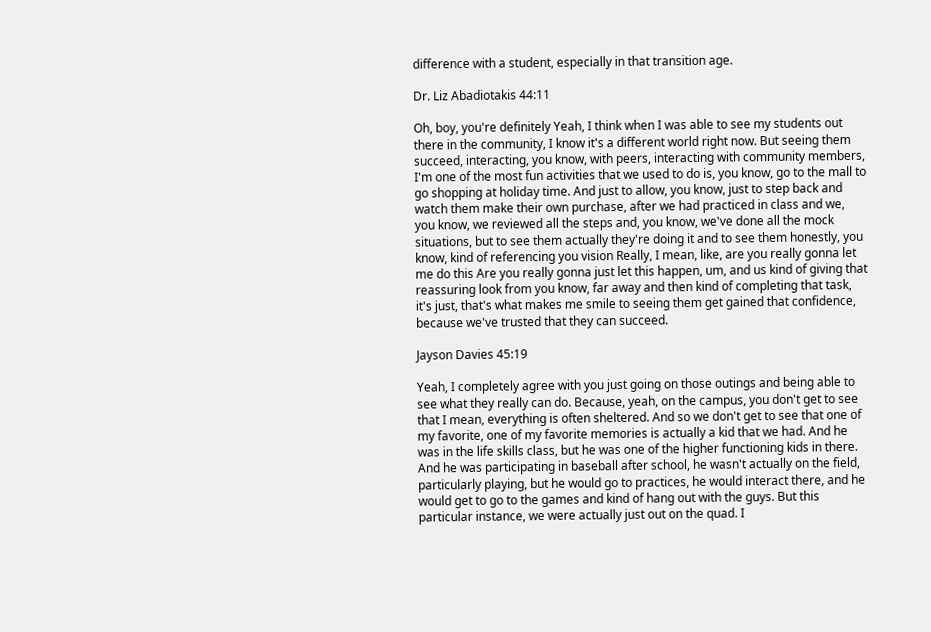difference with a student, especially in that transition age.

Dr. Liz Abadiotakis 44:11

Oh, boy, you're definitely Yeah, I think when I was able to see my students out there in the community, I know it's a different world right now. But seeing them succeed, interacting, you know, with peers, interacting with community members, I'm one of the most fun activities that we used to do is, you know, go to the mall to go shopping at holiday time. And just to allow, you know, just to step back and watch them make their own purchase, after we had practiced in class and we, you know, we reviewed all the steps and, you know, we've done all the mock situations, but to see them actually they're doing it and to see them honestly, you know, kind of referencing you vision Really, I mean, like, are you really gonna let me do this Are you really gonna just let this happen, um, and us kind of giving that reassuring look from you know, far away and then kind of completing that task, it's just, that's what makes me smile to seeing them get gained that confidence, because we've trusted that they can succeed.

Jayson Davies 45:19

Yeah, I completely agree with you just going on those outings and being able to see what they really can do. Because, yeah, on the campus, you don't get to see that I mean, everything is often sheltered. And so we don't get to see that one of my favorite, one of my favorite memories is actually a kid that we had. And he was in the life skills class, but he was one of the higher functioning kids in there. And he was participating in baseball after school, he wasn't actually on the field, particularly playing, but he would go to practices, he would interact there, and he would get to go to the games and kind of hang out with the guys. But this particular instance, we were actually just out on the quad. I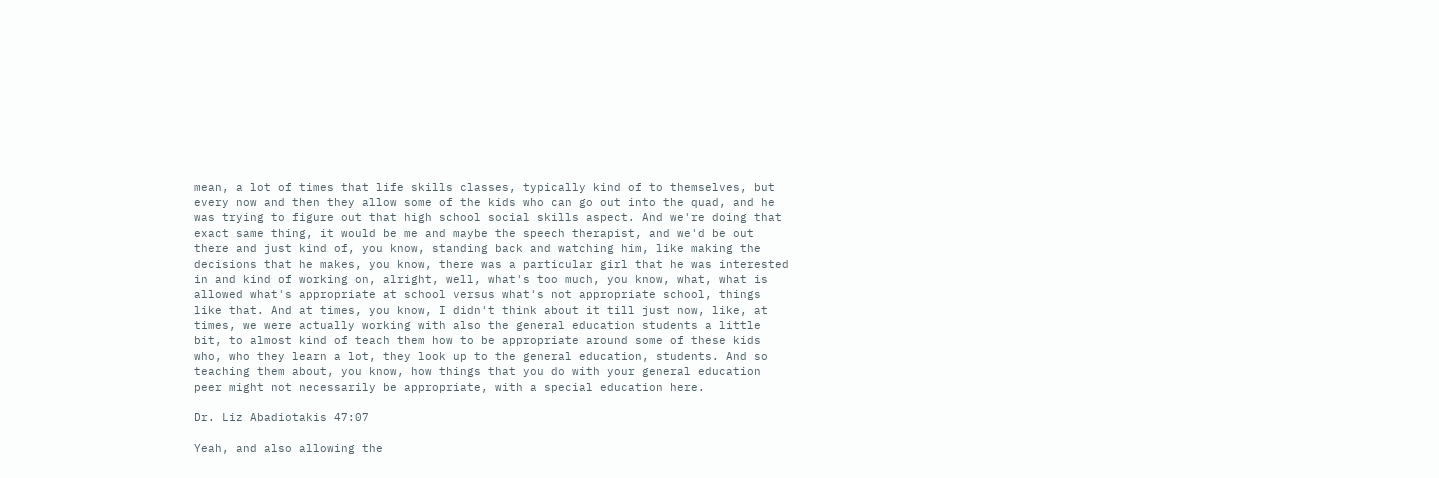mean, a lot of times that life skills classes, typically kind of to themselves, but every now and then they allow some of the kids who can go out into the quad, and he was trying to figure out that high school social skills aspect. And we're doing that exact same thing, it would be me and maybe the speech therapist, and we'd be out there and just kind of, you know, standing back and watching him, like making the decisions that he makes, you know, there was a particular girl that he was interested in and kind of working on, alright, well, what's too much, you know, what, what is allowed what's appropriate at school versus what's not appropriate school, things like that. And at times, you know, I didn't think about it till just now, like, at times, we were actually working with also the general education students a little bit, to almost kind of teach them how to be appropriate around some of these kids who, who they learn a lot, they look up to the general education, students. And so teaching them about, you know, how things that you do with your general education peer might not necessarily be appropriate, with a special education here.

Dr. Liz Abadiotakis 47:07

Yeah, and also allowing the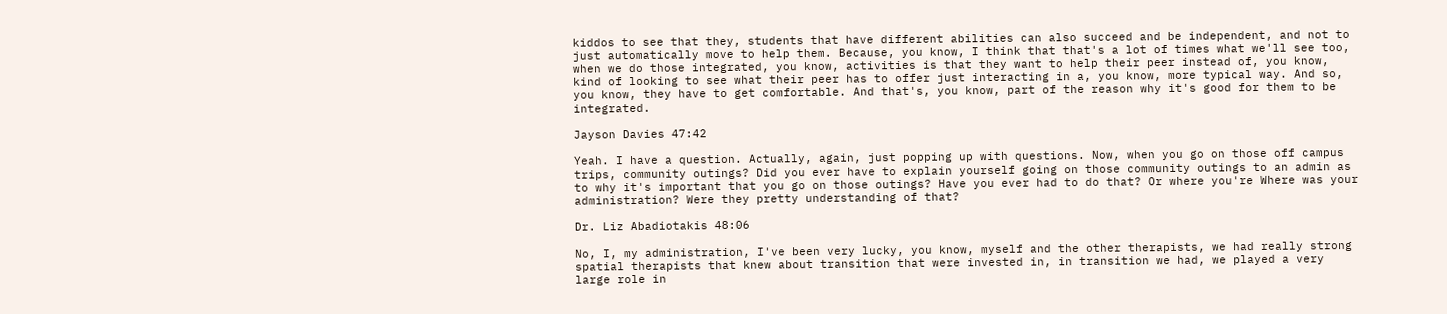kiddos to see that they, students that have different abilities can also succeed and be independent, and not to just automatically move to help them. Because, you know, I think that that's a lot of times what we'll see too, when we do those integrated, you know, activities is that they want to help their peer instead of, you know, kind of looking to see what their peer has to offer just interacting in a, you know, more typical way. And so, you know, they have to get comfortable. And that's, you know, part of the reason why it's good for them to be integrated.

Jayson Davies 47:42

Yeah. I have a question. Actually, again, just popping up with questions. Now, when you go on those off campus trips, community outings? Did you ever have to explain yourself going on those community outings to an admin as to why it's important that you go on those outings? Have you ever had to do that? Or where you're Where was your administration? Were they pretty understanding of that?

Dr. Liz Abadiotakis 48:06

No, I, my administration, I've been very lucky, you know, myself and the other therapists, we had really strong spatial therapists that knew about transition that were invested in, in transition we had, we played a very large role in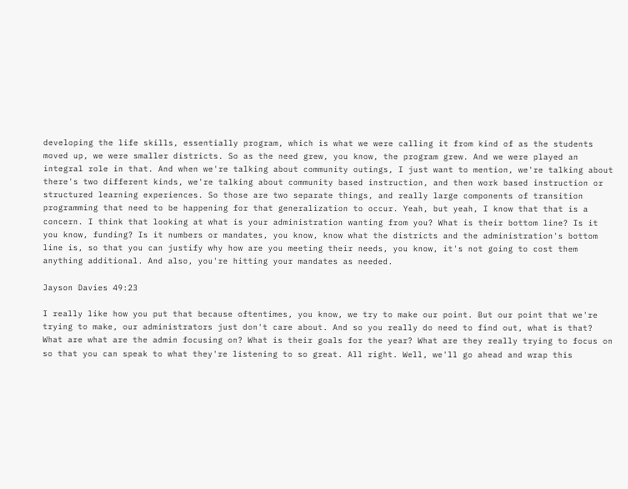developing the life skills, essentially program, which is what we were calling it from kind of as the students moved up, we were smaller districts. So as the need grew, you know, the program grew. And we were played an integral role in that. And when we're talking about community outings, I just want to mention, we're talking about there's two different kinds, we're talking about community based instruction, and then work based instruction or structured learning experiences. So those are two separate things, and really large components of transition programming that need to be happening for that generalization to occur. Yeah, but yeah, I know that that is a concern. I think that looking at what is your administration wanting from you? What is their bottom line? Is it you know, funding? Is it numbers or mandates, you know, know what the districts and the administration's bottom line is, so that you can justify why how are you meeting their needs, you know, it's not going to cost them anything additional. And also, you're hitting your mandates as needed.

Jayson Davies 49:23

I really like how you put that because oftentimes, you know, we try to make our point. But our point that we're trying to make, our administrators just don't care about. And so you really do need to find out, what is that? What are what are the admin focusing on? What is their goals for the year? What are they really trying to focus on so that you can speak to what they're listening to so great. All right. Well, we'll go ahead and wrap this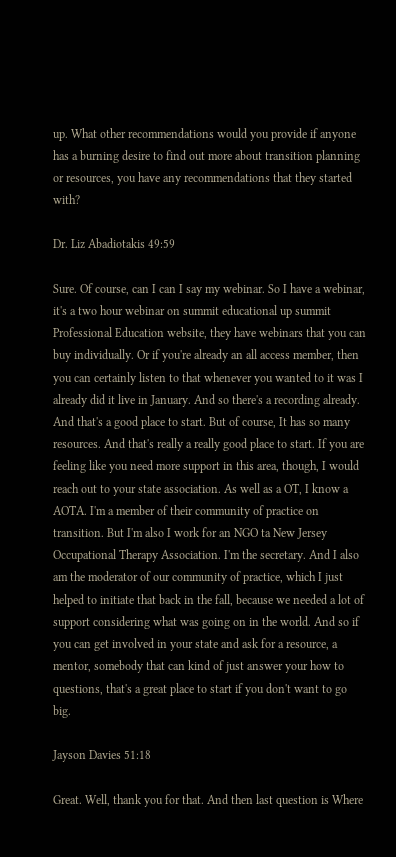up. What other recommendations would you provide if anyone has a burning desire to find out more about transition planning or resources, you have any recommendations that they started with?

Dr. Liz Abadiotakis 49:59

Sure. Of course, can I can I say my webinar. So I have a webinar, it's a two hour webinar on summit educational up summit Professional Education website, they have webinars that you can buy individually. Or if you're already an all access member, then you can certainly listen to that whenever you wanted to it was I already did it live in January. And so there's a recording already. And that's a good place to start. But of course, It has so many resources. And that's really a really good place to start. If you are feeling like you need more support in this area, though, I would reach out to your state association. As well as a OT, I know a AOTA. I'm a member of their community of practice on transition. But I'm also I work for an NGO ta New Jersey Occupational Therapy Association. I'm the secretary. And I also am the moderator of our community of practice, which I just helped to initiate that back in the fall, because we needed a lot of support considering what was going on in the world. And so if you can get involved in your state and ask for a resource, a mentor, somebody that can kind of just answer your how to questions, that's a great place to start if you don't want to go big.

Jayson Davies 51:18

Great. Well, thank you for that. And then last question is Where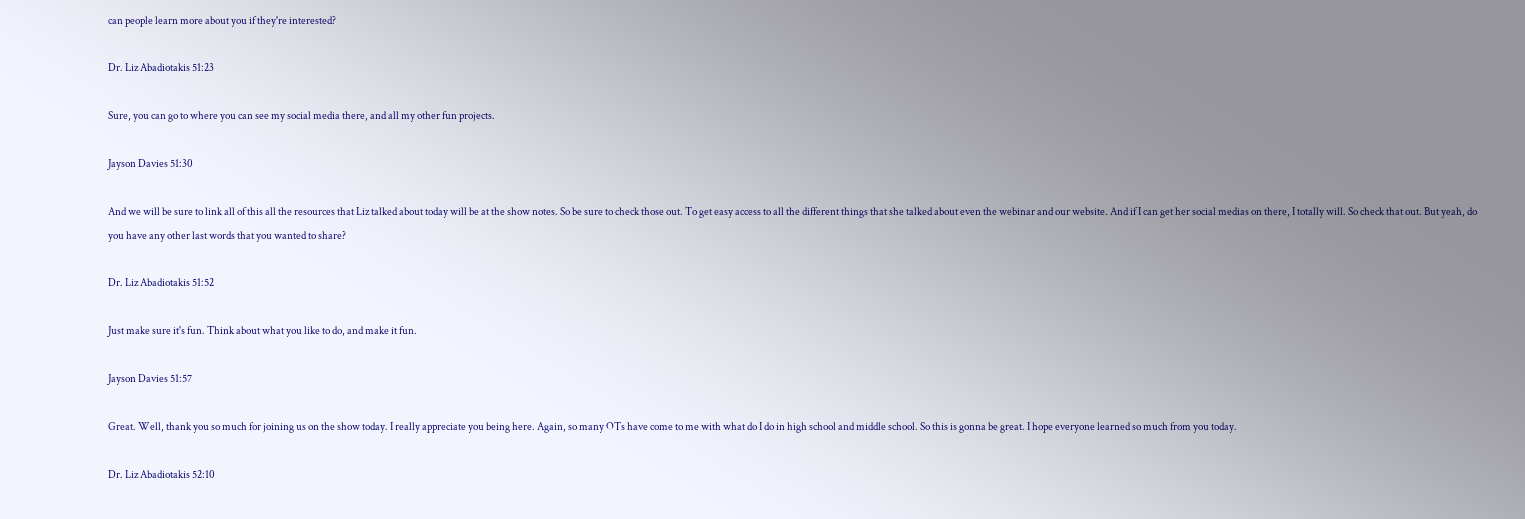can people learn more about you if they're interested?

Dr. Liz Abadiotakis 51:23

Sure, you can go to where you can see my social media there, and all my other fun projects.

Jayson Davies 51:30

And we will be sure to link all of this all the resources that Liz talked about today will be at the show notes. So be sure to check those out. To get easy access to all the different things that she talked about even the webinar and our website. And if I can get her social medias on there, I totally will. So check that out. But yeah, do you have any other last words that you wanted to share?

Dr. Liz Abadiotakis 51:52

Just make sure it's fun. Think about what you like to do, and make it fun.

Jayson Davies 51:57

Great. Well, thank you so much for joining us on the show today. I really appreciate you being here. Again, so many OTs have come to me with what do I do in high school and middle school. So this is gonna be great. I hope everyone learned so much from you today.

Dr. Liz Abadiotakis 52:10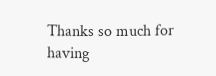Thanks so much for having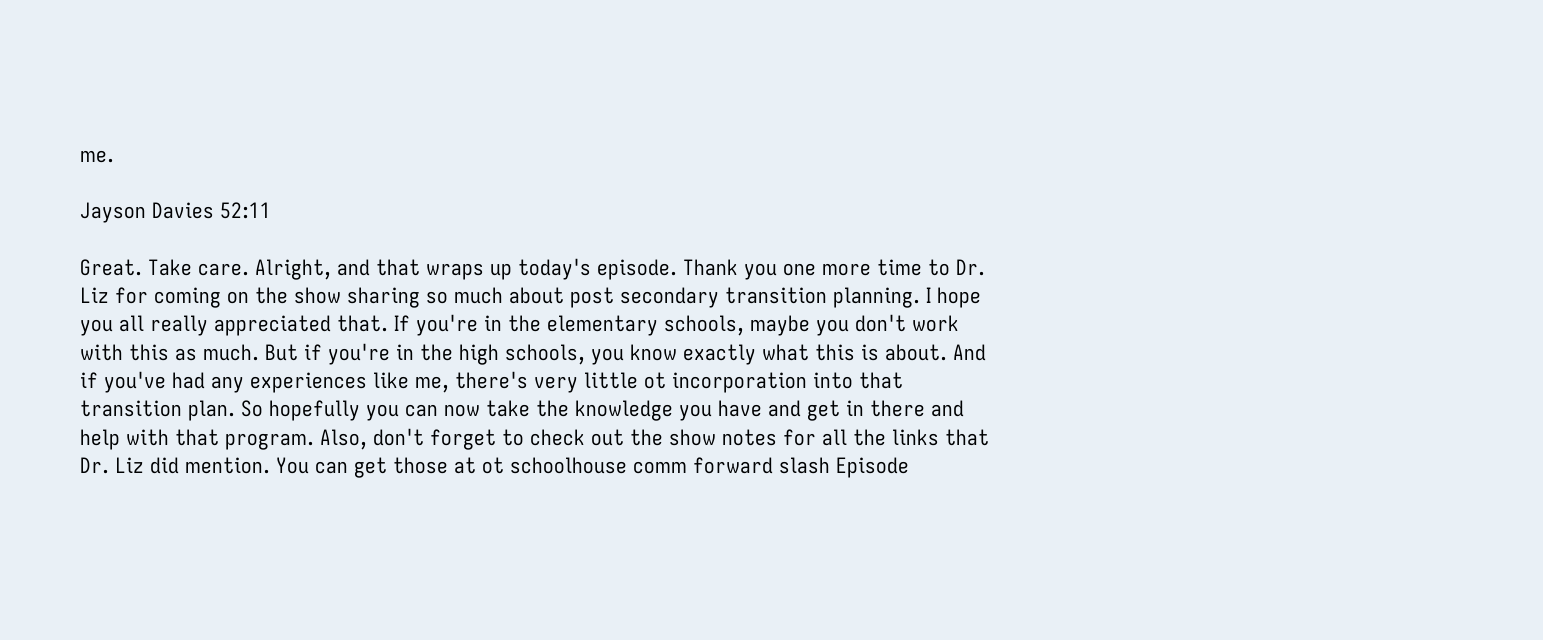me.

Jayson Davies 52:11

Great. Take care. Alright, and that wraps up today's episode. Thank you one more time to Dr. Liz for coming on the show sharing so much about post secondary transition planning. I hope you all really appreciated that. If you're in the elementary schools, maybe you don't work with this as much. But if you're in the high schools, you know exactly what this is about. And if you've had any experiences like me, there's very little ot incorporation into that transition plan. So hopefully you can now take the knowledge you have and get in there and help with that program. Also, don't forget to check out the show notes for all the links that Dr. Liz did mention. You can get those at ot schoolhouse comm forward slash Episode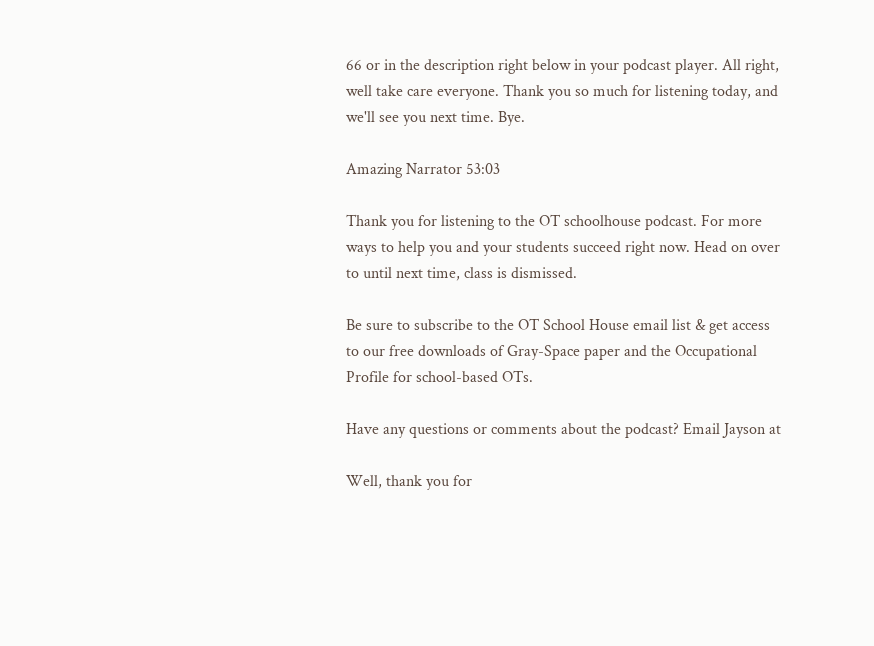66 or in the description right below in your podcast player. All right, well take care everyone. Thank you so much for listening today, and we'll see you next time. Bye.

Amazing Narrator 53:03

Thank you for listening to the OT schoolhouse podcast. For more ways to help you and your students succeed right now. Head on over to until next time, class is dismissed.

Be sure to subscribe to the OT School House email list & get access to our free downloads of Gray-Space paper and the Occupational Profile for school-based OTs.

Have any questions or comments about the podcast? Email Jayson at

Well, thank you for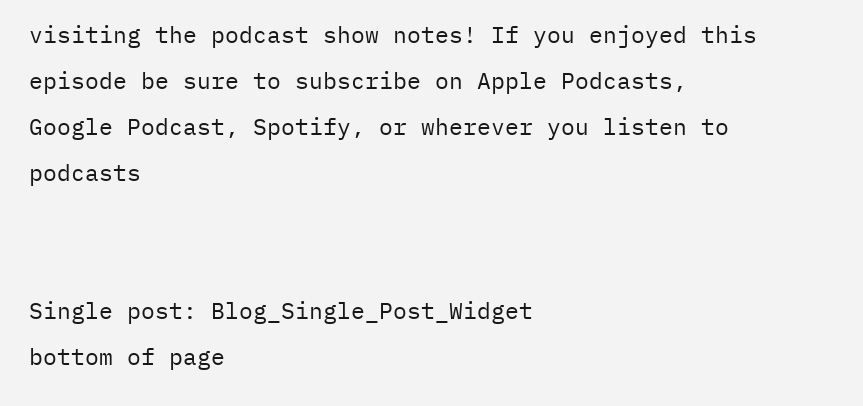visiting the podcast show notes! If you enjoyed this episode be sure to subscribe on Apple Podcasts, Google Podcast, Spotify, or wherever you listen to podcasts


Single post: Blog_Single_Post_Widget
bottom of page